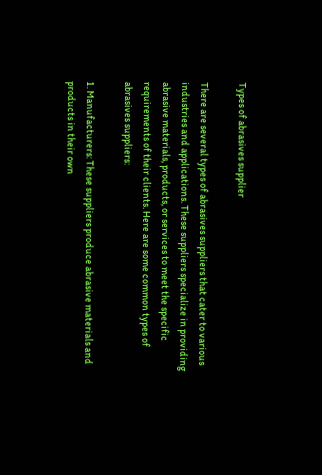Types of abrasives supplier

There are several types of abrasives suppliers that cater to various industries and applications. These suppliers specialize in providing abrasive materials, products, or services to meet the specific requirements of their clients. Here are some common types of abrasives suppliers:

1. Manufacturers: These suppliers produce abrasive materials and products in their own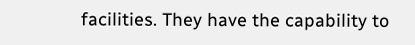facilities. They have the capability to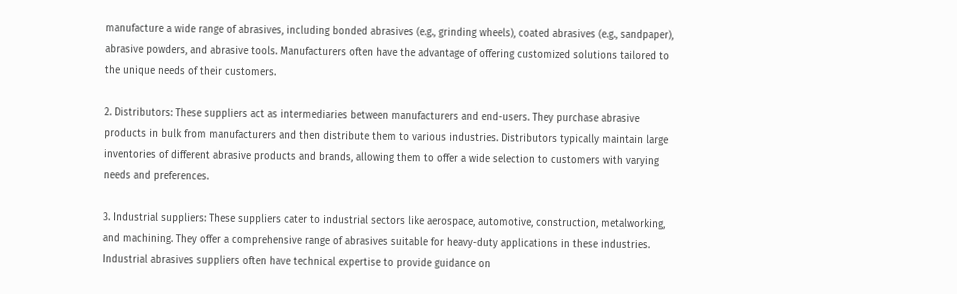manufacture a wide range of abrasives, including bonded abrasives (e.g., grinding wheels), coated abrasives (e.g., sandpaper), abrasive powders, and abrasive tools. Manufacturers often have the advantage of offering customized solutions tailored to the unique needs of their customers.

2. Distributors: These suppliers act as intermediaries between manufacturers and end-users. They purchase abrasive products in bulk from manufacturers and then distribute them to various industries. Distributors typically maintain large inventories of different abrasive products and brands, allowing them to offer a wide selection to customers with varying needs and preferences.

3. Industrial suppliers: These suppliers cater to industrial sectors like aerospace, automotive, construction, metalworking, and machining. They offer a comprehensive range of abrasives suitable for heavy-duty applications in these industries. Industrial abrasives suppliers often have technical expertise to provide guidance on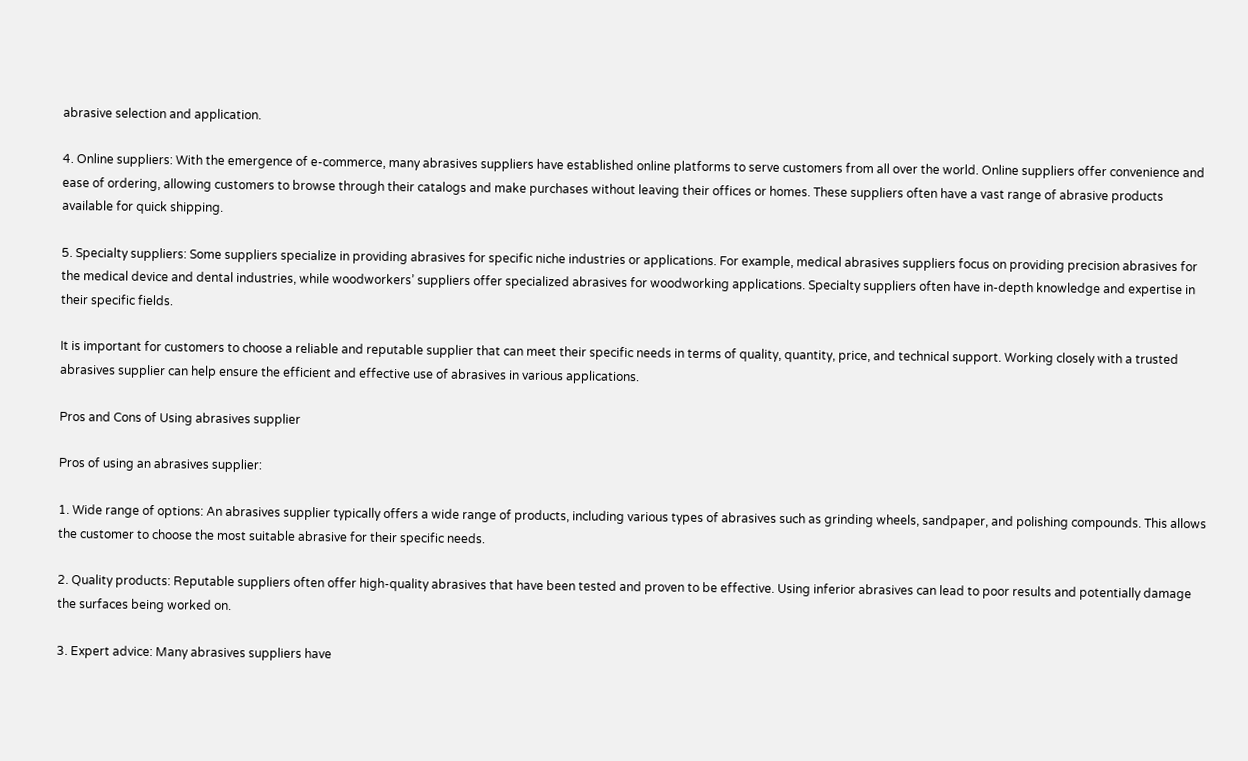abrasive selection and application.

4. Online suppliers: With the emergence of e-commerce, many abrasives suppliers have established online platforms to serve customers from all over the world. Online suppliers offer convenience and ease of ordering, allowing customers to browse through their catalogs and make purchases without leaving their offices or homes. These suppliers often have a vast range of abrasive products available for quick shipping.

5. Specialty suppliers: Some suppliers specialize in providing abrasives for specific niche industries or applications. For example, medical abrasives suppliers focus on providing precision abrasives for the medical device and dental industries, while woodworkers’ suppliers offer specialized abrasives for woodworking applications. Specialty suppliers often have in-depth knowledge and expertise in their specific fields.

It is important for customers to choose a reliable and reputable supplier that can meet their specific needs in terms of quality, quantity, price, and technical support. Working closely with a trusted abrasives supplier can help ensure the efficient and effective use of abrasives in various applications.

Pros and Cons of Using abrasives supplier

Pros of using an abrasives supplier:

1. Wide range of options: An abrasives supplier typically offers a wide range of products, including various types of abrasives such as grinding wheels, sandpaper, and polishing compounds. This allows the customer to choose the most suitable abrasive for their specific needs.

2. Quality products: Reputable suppliers often offer high-quality abrasives that have been tested and proven to be effective. Using inferior abrasives can lead to poor results and potentially damage the surfaces being worked on.

3. Expert advice: Many abrasives suppliers have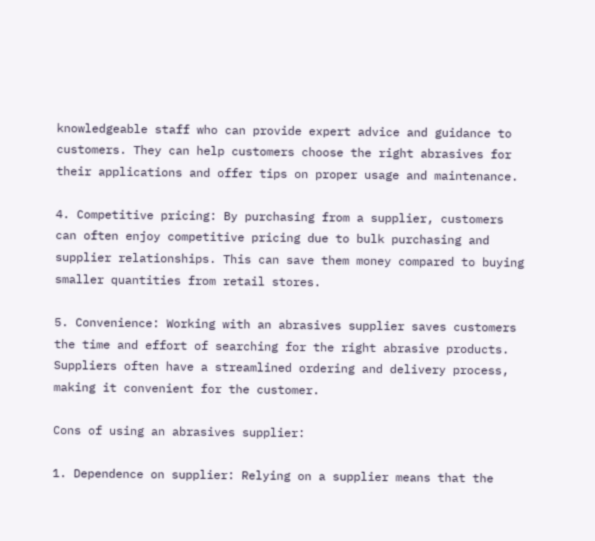knowledgeable staff who can provide expert advice and guidance to customers. They can help customers choose the right abrasives for their applications and offer tips on proper usage and maintenance.

4. Competitive pricing: By purchasing from a supplier, customers can often enjoy competitive pricing due to bulk purchasing and supplier relationships. This can save them money compared to buying smaller quantities from retail stores.

5. Convenience: Working with an abrasives supplier saves customers the time and effort of searching for the right abrasive products. Suppliers often have a streamlined ordering and delivery process, making it convenient for the customer.

Cons of using an abrasives supplier:

1. Dependence on supplier: Relying on a supplier means that the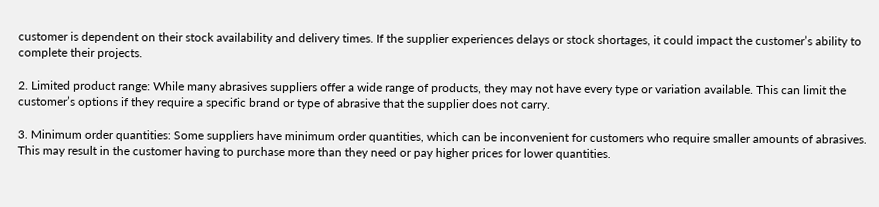customer is dependent on their stock availability and delivery times. If the supplier experiences delays or stock shortages, it could impact the customer’s ability to complete their projects.

2. Limited product range: While many abrasives suppliers offer a wide range of products, they may not have every type or variation available. This can limit the customer’s options if they require a specific brand or type of abrasive that the supplier does not carry.

3. Minimum order quantities: Some suppliers have minimum order quantities, which can be inconvenient for customers who require smaller amounts of abrasives. This may result in the customer having to purchase more than they need or pay higher prices for lower quantities.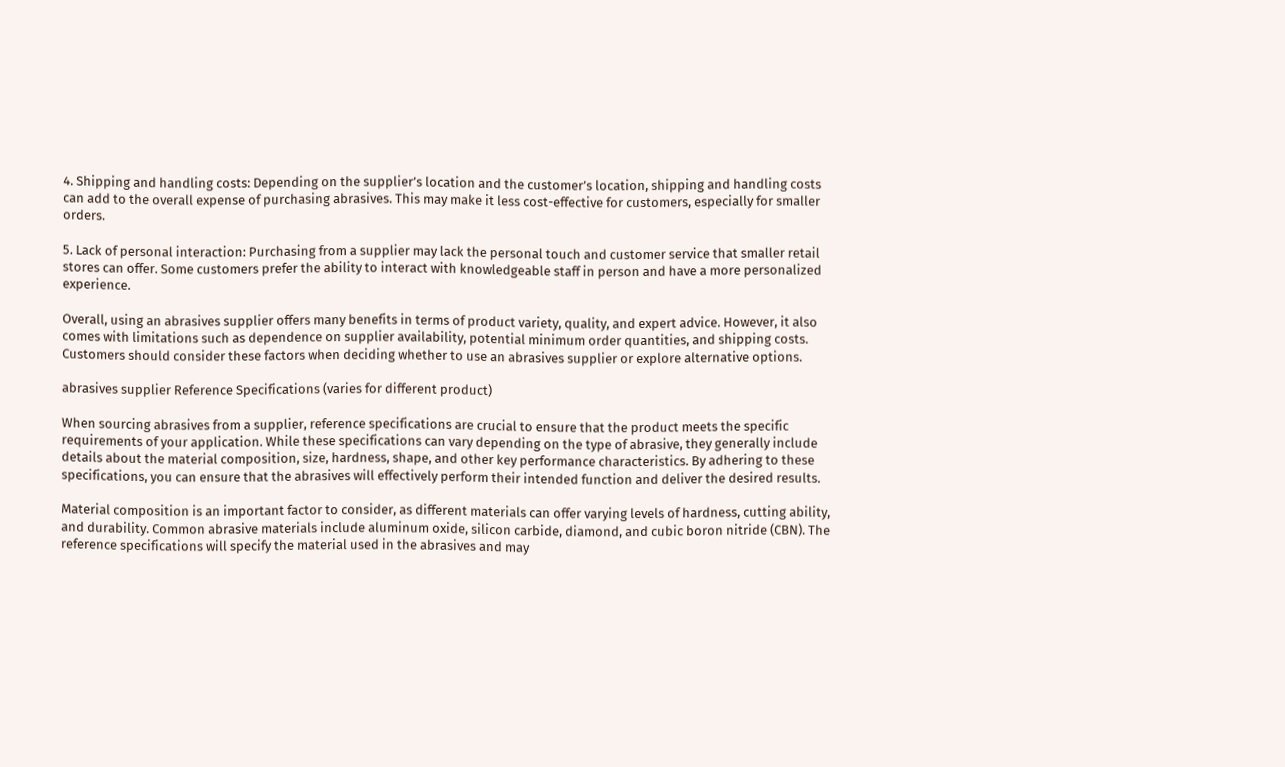4. Shipping and handling costs: Depending on the supplier’s location and the customer’s location, shipping and handling costs can add to the overall expense of purchasing abrasives. This may make it less cost-effective for customers, especially for smaller orders.

5. Lack of personal interaction: Purchasing from a supplier may lack the personal touch and customer service that smaller retail stores can offer. Some customers prefer the ability to interact with knowledgeable staff in person and have a more personalized experience.

Overall, using an abrasives supplier offers many benefits in terms of product variety, quality, and expert advice. However, it also comes with limitations such as dependence on supplier availability, potential minimum order quantities, and shipping costs. Customers should consider these factors when deciding whether to use an abrasives supplier or explore alternative options.

abrasives supplier Reference Specifications (varies for different product)

When sourcing abrasives from a supplier, reference specifications are crucial to ensure that the product meets the specific requirements of your application. While these specifications can vary depending on the type of abrasive, they generally include details about the material composition, size, hardness, shape, and other key performance characteristics. By adhering to these specifications, you can ensure that the abrasives will effectively perform their intended function and deliver the desired results.

Material composition is an important factor to consider, as different materials can offer varying levels of hardness, cutting ability, and durability. Common abrasive materials include aluminum oxide, silicon carbide, diamond, and cubic boron nitride (CBN). The reference specifications will specify the material used in the abrasives and may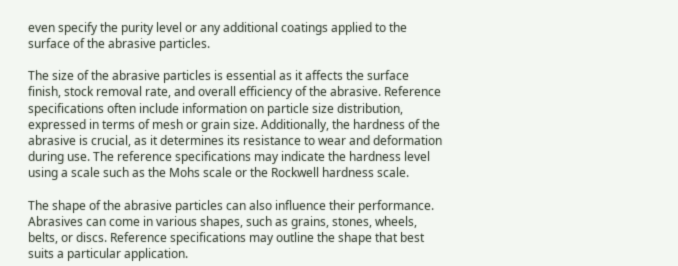even specify the purity level or any additional coatings applied to the surface of the abrasive particles.

The size of the abrasive particles is essential as it affects the surface finish, stock removal rate, and overall efficiency of the abrasive. Reference specifications often include information on particle size distribution, expressed in terms of mesh or grain size. Additionally, the hardness of the abrasive is crucial, as it determines its resistance to wear and deformation during use. The reference specifications may indicate the hardness level using a scale such as the Mohs scale or the Rockwell hardness scale.

The shape of the abrasive particles can also influence their performance. Abrasives can come in various shapes, such as grains, stones, wheels, belts, or discs. Reference specifications may outline the shape that best suits a particular application.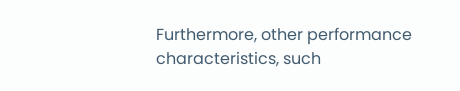Furthermore, other performance characteristics, such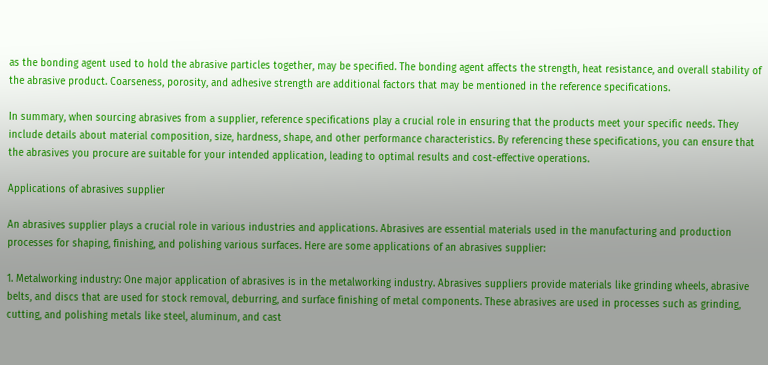as the bonding agent used to hold the abrasive particles together, may be specified. The bonding agent affects the strength, heat resistance, and overall stability of the abrasive product. Coarseness, porosity, and adhesive strength are additional factors that may be mentioned in the reference specifications.

In summary, when sourcing abrasives from a supplier, reference specifications play a crucial role in ensuring that the products meet your specific needs. They include details about material composition, size, hardness, shape, and other performance characteristics. By referencing these specifications, you can ensure that the abrasives you procure are suitable for your intended application, leading to optimal results and cost-effective operations.

Applications of abrasives supplier

An abrasives supplier plays a crucial role in various industries and applications. Abrasives are essential materials used in the manufacturing and production processes for shaping, finishing, and polishing various surfaces. Here are some applications of an abrasives supplier:

1. Metalworking industry: One major application of abrasives is in the metalworking industry. Abrasives suppliers provide materials like grinding wheels, abrasive belts, and discs that are used for stock removal, deburring, and surface finishing of metal components. These abrasives are used in processes such as grinding, cutting, and polishing metals like steel, aluminum, and cast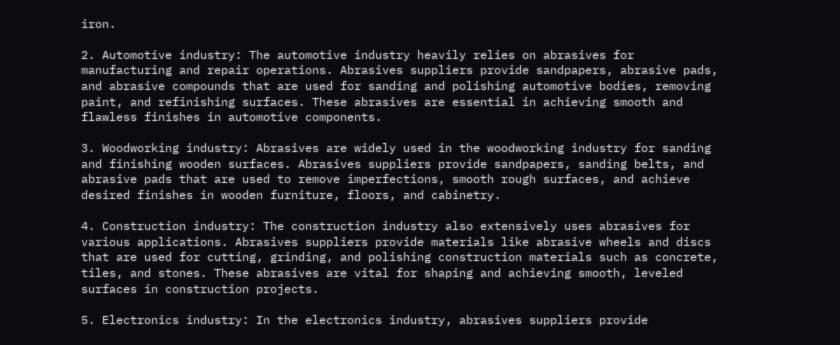iron.

2. Automotive industry: The automotive industry heavily relies on abrasives for manufacturing and repair operations. Abrasives suppliers provide sandpapers, abrasive pads, and abrasive compounds that are used for sanding and polishing automotive bodies, removing paint, and refinishing surfaces. These abrasives are essential in achieving smooth and flawless finishes in automotive components.

3. Woodworking industry: Abrasives are widely used in the woodworking industry for sanding and finishing wooden surfaces. Abrasives suppliers provide sandpapers, sanding belts, and abrasive pads that are used to remove imperfections, smooth rough surfaces, and achieve desired finishes in wooden furniture, floors, and cabinetry.

4. Construction industry: The construction industry also extensively uses abrasives for various applications. Abrasives suppliers provide materials like abrasive wheels and discs that are used for cutting, grinding, and polishing construction materials such as concrete, tiles, and stones. These abrasives are vital for shaping and achieving smooth, leveled surfaces in construction projects.

5. Electronics industry: In the electronics industry, abrasives suppliers provide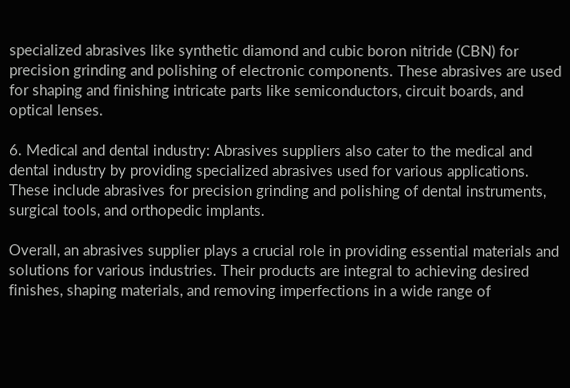specialized abrasives like synthetic diamond and cubic boron nitride (CBN) for precision grinding and polishing of electronic components. These abrasives are used for shaping and finishing intricate parts like semiconductors, circuit boards, and optical lenses.

6. Medical and dental industry: Abrasives suppliers also cater to the medical and dental industry by providing specialized abrasives used for various applications. These include abrasives for precision grinding and polishing of dental instruments, surgical tools, and orthopedic implants.

Overall, an abrasives supplier plays a crucial role in providing essential materials and solutions for various industries. Their products are integral to achieving desired finishes, shaping materials, and removing imperfections in a wide range of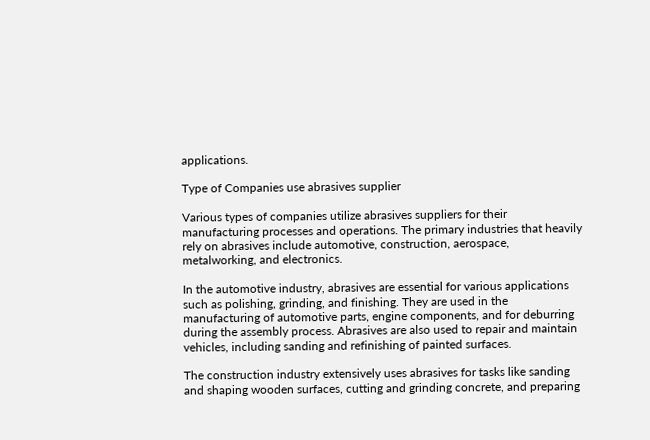applications.

Type of Companies use abrasives supplier

Various types of companies utilize abrasives suppliers for their manufacturing processes and operations. The primary industries that heavily rely on abrasives include automotive, construction, aerospace, metalworking, and electronics.

In the automotive industry, abrasives are essential for various applications such as polishing, grinding, and finishing. They are used in the manufacturing of automotive parts, engine components, and for deburring during the assembly process. Abrasives are also used to repair and maintain vehicles, including sanding and refinishing of painted surfaces.

The construction industry extensively uses abrasives for tasks like sanding and shaping wooden surfaces, cutting and grinding concrete, and preparing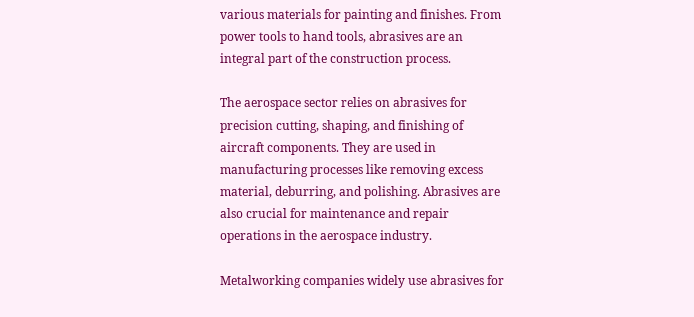various materials for painting and finishes. From power tools to hand tools, abrasives are an integral part of the construction process.

The aerospace sector relies on abrasives for precision cutting, shaping, and finishing of aircraft components. They are used in manufacturing processes like removing excess material, deburring, and polishing. Abrasives are also crucial for maintenance and repair operations in the aerospace industry.

Metalworking companies widely use abrasives for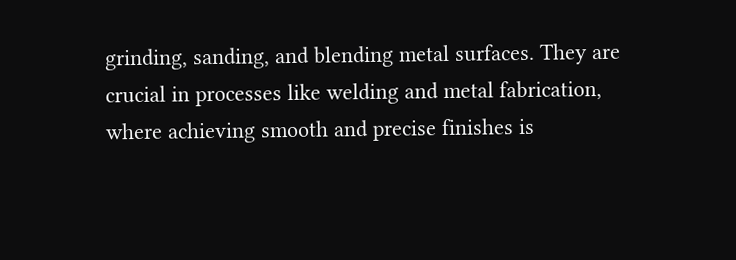grinding, sanding, and blending metal surfaces. They are crucial in processes like welding and metal fabrication, where achieving smooth and precise finishes is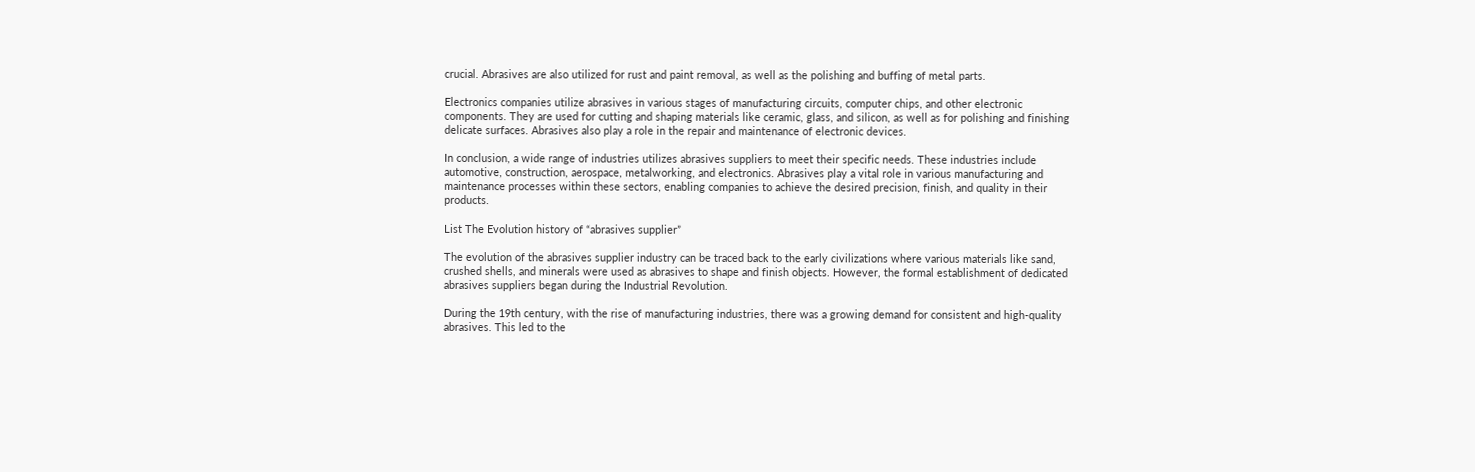crucial. Abrasives are also utilized for rust and paint removal, as well as the polishing and buffing of metal parts.

Electronics companies utilize abrasives in various stages of manufacturing circuits, computer chips, and other electronic components. They are used for cutting and shaping materials like ceramic, glass, and silicon, as well as for polishing and finishing delicate surfaces. Abrasives also play a role in the repair and maintenance of electronic devices.

In conclusion, a wide range of industries utilizes abrasives suppliers to meet their specific needs. These industries include automotive, construction, aerospace, metalworking, and electronics. Abrasives play a vital role in various manufacturing and maintenance processes within these sectors, enabling companies to achieve the desired precision, finish, and quality in their products.

List The Evolution history of “abrasives supplier”

The evolution of the abrasives supplier industry can be traced back to the early civilizations where various materials like sand, crushed shells, and minerals were used as abrasives to shape and finish objects. However, the formal establishment of dedicated abrasives suppliers began during the Industrial Revolution.

During the 19th century, with the rise of manufacturing industries, there was a growing demand for consistent and high-quality abrasives. This led to the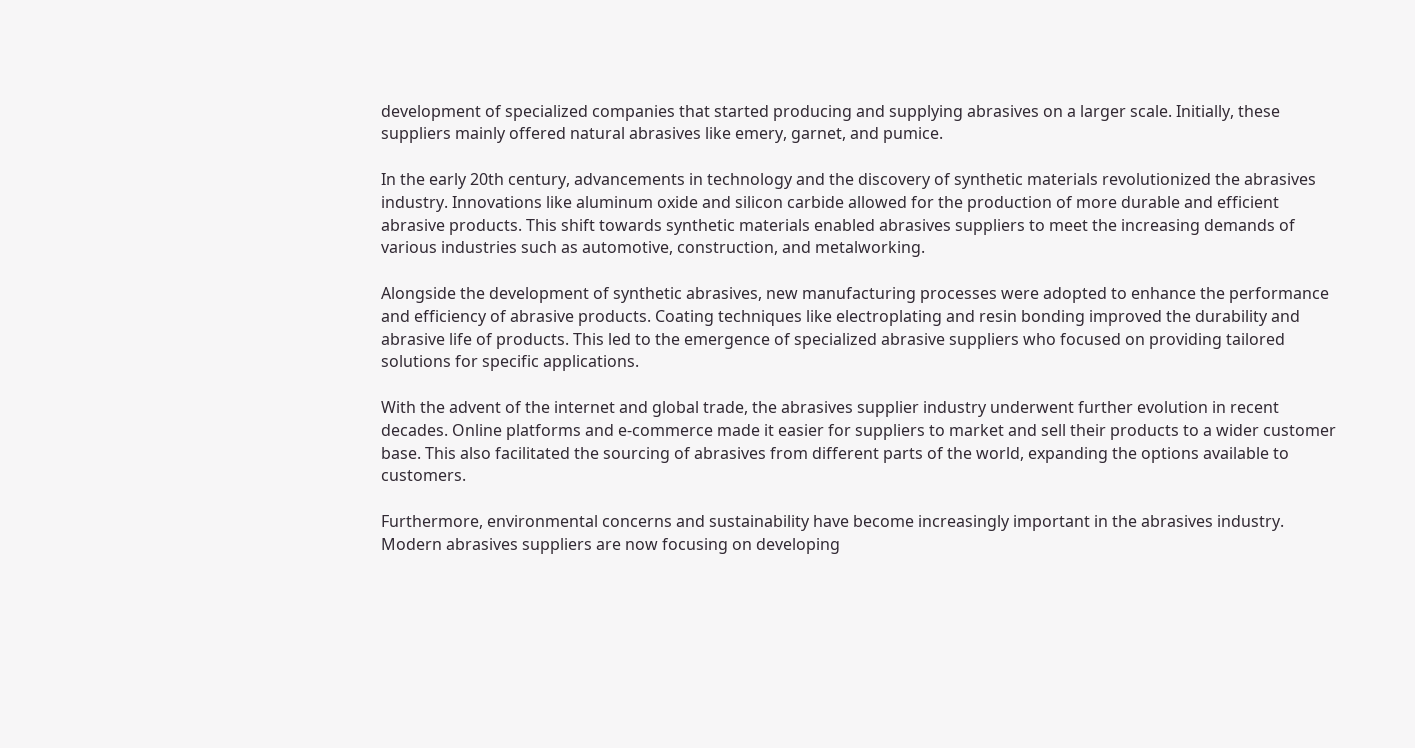development of specialized companies that started producing and supplying abrasives on a larger scale. Initially, these suppliers mainly offered natural abrasives like emery, garnet, and pumice.

In the early 20th century, advancements in technology and the discovery of synthetic materials revolutionized the abrasives industry. Innovations like aluminum oxide and silicon carbide allowed for the production of more durable and efficient abrasive products. This shift towards synthetic materials enabled abrasives suppliers to meet the increasing demands of various industries such as automotive, construction, and metalworking.

Alongside the development of synthetic abrasives, new manufacturing processes were adopted to enhance the performance and efficiency of abrasive products. Coating techniques like electroplating and resin bonding improved the durability and abrasive life of products. This led to the emergence of specialized abrasive suppliers who focused on providing tailored solutions for specific applications.

With the advent of the internet and global trade, the abrasives supplier industry underwent further evolution in recent decades. Online platforms and e-commerce made it easier for suppliers to market and sell their products to a wider customer base. This also facilitated the sourcing of abrasives from different parts of the world, expanding the options available to customers.

Furthermore, environmental concerns and sustainability have become increasingly important in the abrasives industry. Modern abrasives suppliers are now focusing on developing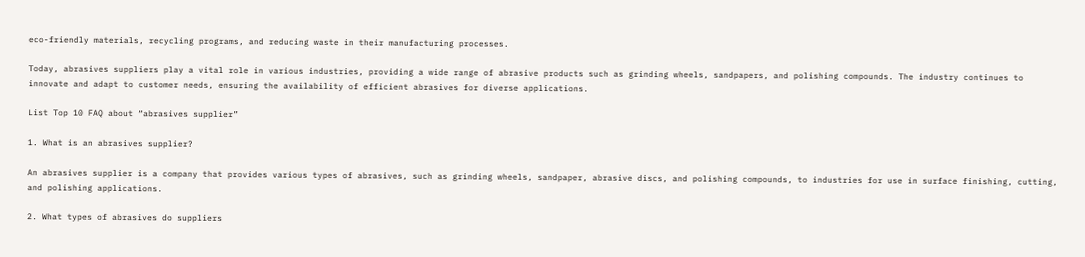eco-friendly materials, recycling programs, and reducing waste in their manufacturing processes.

Today, abrasives suppliers play a vital role in various industries, providing a wide range of abrasive products such as grinding wheels, sandpapers, and polishing compounds. The industry continues to innovate and adapt to customer needs, ensuring the availability of efficient abrasives for diverse applications.

List Top 10 FAQ about “abrasives supplier”

1. What is an abrasives supplier?

An abrasives supplier is a company that provides various types of abrasives, such as grinding wheels, sandpaper, abrasive discs, and polishing compounds, to industries for use in surface finishing, cutting, and polishing applications.

2. What types of abrasives do suppliers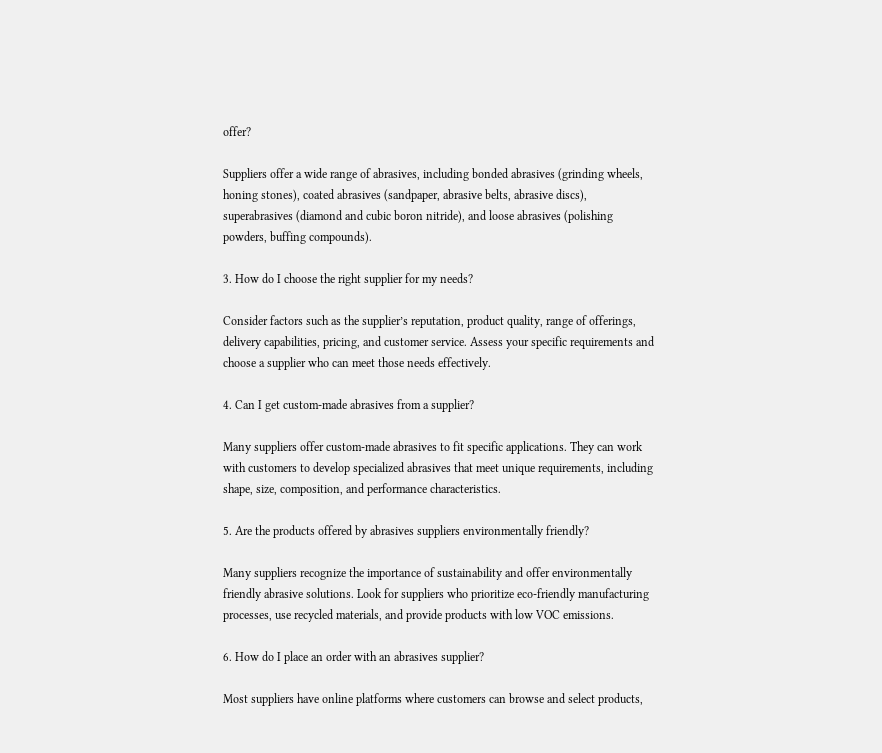offer?

Suppliers offer a wide range of abrasives, including bonded abrasives (grinding wheels, honing stones), coated abrasives (sandpaper, abrasive belts, abrasive discs), superabrasives (diamond and cubic boron nitride), and loose abrasives (polishing powders, buffing compounds).

3. How do I choose the right supplier for my needs?

Consider factors such as the supplier’s reputation, product quality, range of offerings, delivery capabilities, pricing, and customer service. Assess your specific requirements and choose a supplier who can meet those needs effectively.

4. Can I get custom-made abrasives from a supplier?

Many suppliers offer custom-made abrasives to fit specific applications. They can work with customers to develop specialized abrasives that meet unique requirements, including shape, size, composition, and performance characteristics.

5. Are the products offered by abrasives suppliers environmentally friendly?

Many suppliers recognize the importance of sustainability and offer environmentally friendly abrasive solutions. Look for suppliers who prioritize eco-friendly manufacturing processes, use recycled materials, and provide products with low VOC emissions.

6. How do I place an order with an abrasives supplier?

Most suppliers have online platforms where customers can browse and select products,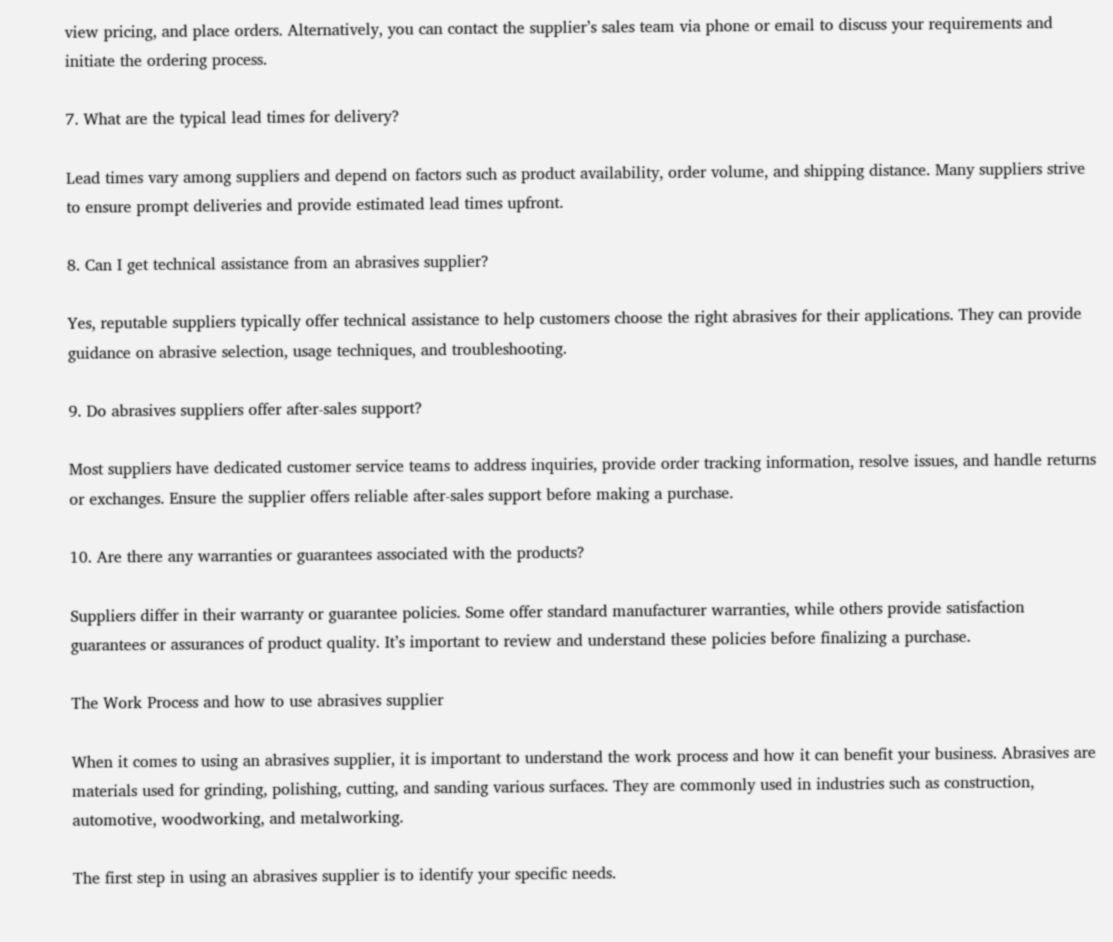view pricing, and place orders. Alternatively, you can contact the supplier’s sales team via phone or email to discuss your requirements and initiate the ordering process.

7. What are the typical lead times for delivery?

Lead times vary among suppliers and depend on factors such as product availability, order volume, and shipping distance. Many suppliers strive to ensure prompt deliveries and provide estimated lead times upfront.

8. Can I get technical assistance from an abrasives supplier?

Yes, reputable suppliers typically offer technical assistance to help customers choose the right abrasives for their applications. They can provide guidance on abrasive selection, usage techniques, and troubleshooting.

9. Do abrasives suppliers offer after-sales support?

Most suppliers have dedicated customer service teams to address inquiries, provide order tracking information, resolve issues, and handle returns or exchanges. Ensure the supplier offers reliable after-sales support before making a purchase.

10. Are there any warranties or guarantees associated with the products?

Suppliers differ in their warranty or guarantee policies. Some offer standard manufacturer warranties, while others provide satisfaction guarantees or assurances of product quality. It’s important to review and understand these policies before finalizing a purchase.

The Work Process and how to use abrasives supplier

When it comes to using an abrasives supplier, it is important to understand the work process and how it can benefit your business. Abrasives are materials used for grinding, polishing, cutting, and sanding various surfaces. They are commonly used in industries such as construction, automotive, woodworking, and metalworking.

The first step in using an abrasives supplier is to identify your specific needs.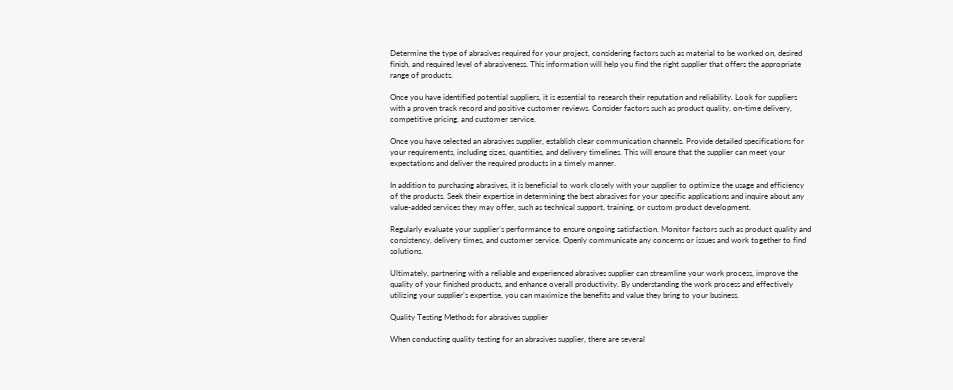Determine the type of abrasives required for your project, considering factors such as material to be worked on, desired finish, and required level of abrasiveness. This information will help you find the right supplier that offers the appropriate range of products.

Once you have identified potential suppliers, it is essential to research their reputation and reliability. Look for suppliers with a proven track record and positive customer reviews. Consider factors such as product quality, on-time delivery, competitive pricing, and customer service.

Once you have selected an abrasives supplier, establish clear communication channels. Provide detailed specifications for your requirements, including sizes, quantities, and delivery timelines. This will ensure that the supplier can meet your expectations and deliver the required products in a timely manner.

In addition to purchasing abrasives, it is beneficial to work closely with your supplier to optimize the usage and efficiency of the products. Seek their expertise in determining the best abrasives for your specific applications and inquire about any value-added services they may offer, such as technical support, training, or custom product development.

Regularly evaluate your supplier’s performance to ensure ongoing satisfaction. Monitor factors such as product quality and consistency, delivery times, and customer service. Openly communicate any concerns or issues and work together to find solutions.

Ultimately, partnering with a reliable and experienced abrasives supplier can streamline your work process, improve the quality of your finished products, and enhance overall productivity. By understanding the work process and effectively utilizing your supplier’s expertise, you can maximize the benefits and value they bring to your business.

Quality Testing Methods for abrasives supplier

When conducting quality testing for an abrasives supplier, there are several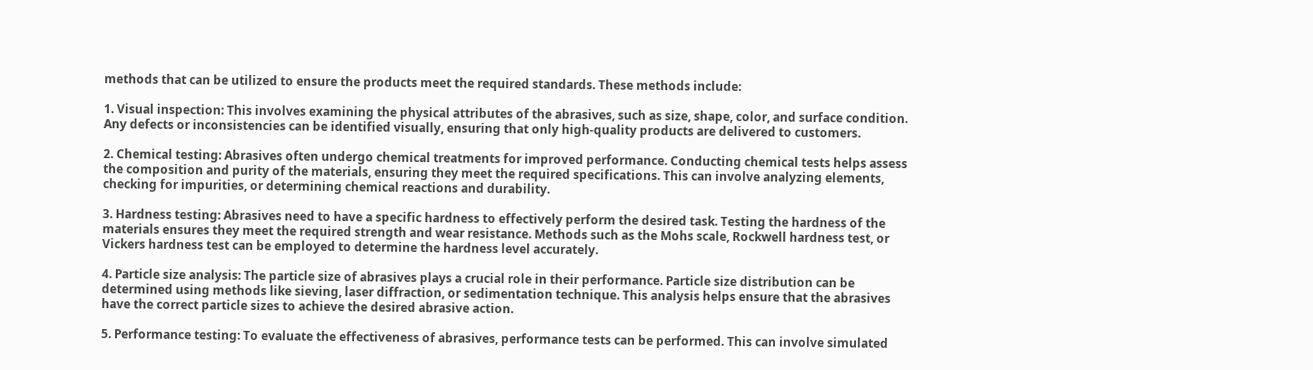methods that can be utilized to ensure the products meet the required standards. These methods include:

1. Visual inspection: This involves examining the physical attributes of the abrasives, such as size, shape, color, and surface condition. Any defects or inconsistencies can be identified visually, ensuring that only high-quality products are delivered to customers.

2. Chemical testing: Abrasives often undergo chemical treatments for improved performance. Conducting chemical tests helps assess the composition and purity of the materials, ensuring they meet the required specifications. This can involve analyzing elements, checking for impurities, or determining chemical reactions and durability.

3. Hardness testing: Abrasives need to have a specific hardness to effectively perform the desired task. Testing the hardness of the materials ensures they meet the required strength and wear resistance. Methods such as the Mohs scale, Rockwell hardness test, or Vickers hardness test can be employed to determine the hardness level accurately.

4. Particle size analysis: The particle size of abrasives plays a crucial role in their performance. Particle size distribution can be determined using methods like sieving, laser diffraction, or sedimentation technique. This analysis helps ensure that the abrasives have the correct particle sizes to achieve the desired abrasive action.

5. Performance testing: To evaluate the effectiveness of abrasives, performance tests can be performed. This can involve simulated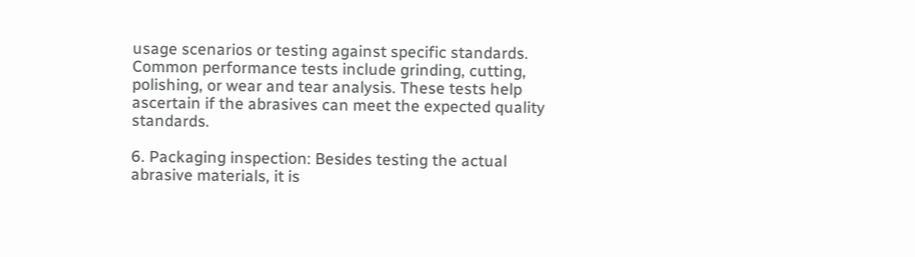usage scenarios or testing against specific standards. Common performance tests include grinding, cutting, polishing, or wear and tear analysis. These tests help ascertain if the abrasives can meet the expected quality standards.

6. Packaging inspection: Besides testing the actual abrasive materials, it is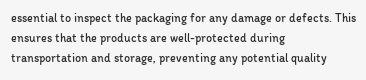essential to inspect the packaging for any damage or defects. This ensures that the products are well-protected during transportation and storage, preventing any potential quality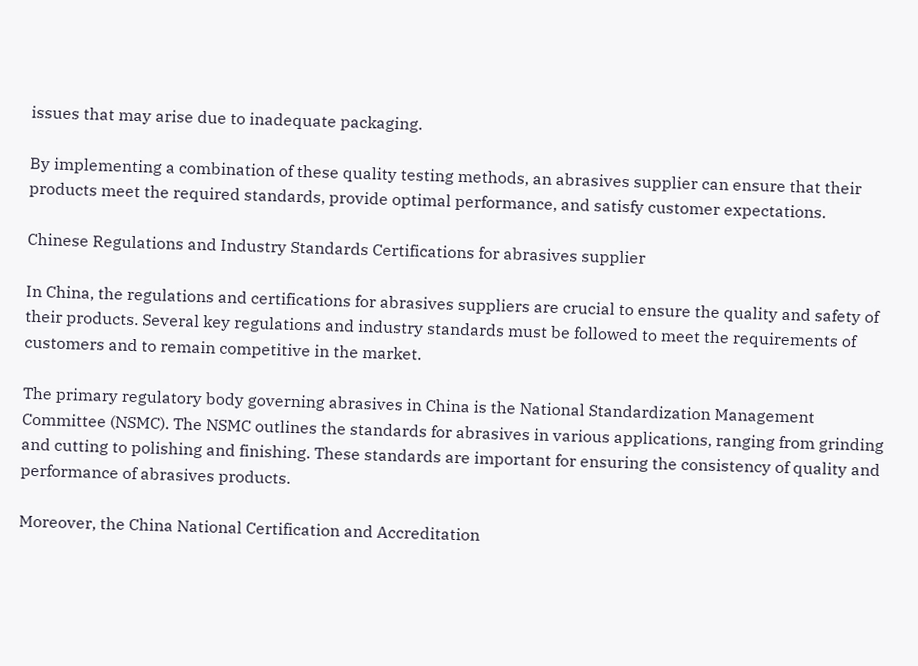issues that may arise due to inadequate packaging.

By implementing a combination of these quality testing methods, an abrasives supplier can ensure that their products meet the required standards, provide optimal performance, and satisfy customer expectations.

Chinese Regulations and Industry Standards Certifications for abrasives supplier

In China, the regulations and certifications for abrasives suppliers are crucial to ensure the quality and safety of their products. Several key regulations and industry standards must be followed to meet the requirements of customers and to remain competitive in the market.

The primary regulatory body governing abrasives in China is the National Standardization Management Committee (NSMC). The NSMC outlines the standards for abrasives in various applications, ranging from grinding and cutting to polishing and finishing. These standards are important for ensuring the consistency of quality and performance of abrasives products.

Moreover, the China National Certification and Accreditation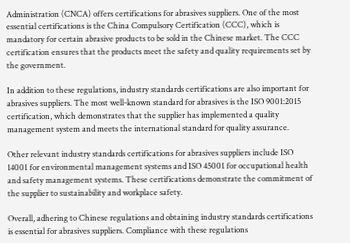Administration (CNCA) offers certifications for abrasives suppliers. One of the most essential certifications is the China Compulsory Certification (CCC), which is mandatory for certain abrasive products to be sold in the Chinese market. The CCC certification ensures that the products meet the safety and quality requirements set by the government.

In addition to these regulations, industry standards certifications are also important for abrasives suppliers. The most well-known standard for abrasives is the ISO 9001:2015 certification, which demonstrates that the supplier has implemented a quality management system and meets the international standard for quality assurance.

Other relevant industry standards certifications for abrasives suppliers include ISO 14001 for environmental management systems and ISO 45001 for occupational health and safety management systems. These certifications demonstrate the commitment of the supplier to sustainability and workplace safety.

Overall, adhering to Chinese regulations and obtaining industry standards certifications is essential for abrasives suppliers. Compliance with these regulations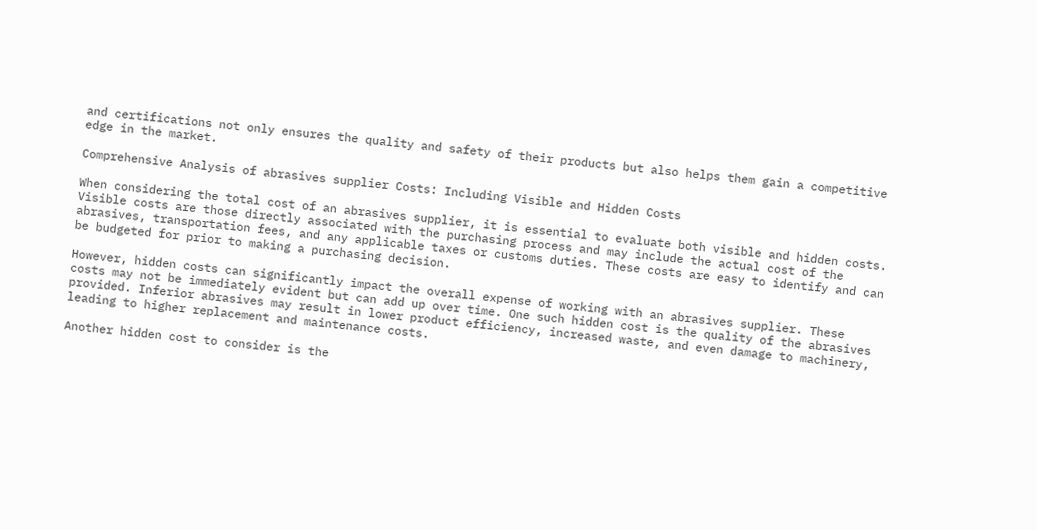and certifications not only ensures the quality and safety of their products but also helps them gain a competitive edge in the market.

Comprehensive Analysis of abrasives supplier Costs: Including Visible and Hidden Costs

When considering the total cost of an abrasives supplier, it is essential to evaluate both visible and hidden costs. Visible costs are those directly associated with the purchasing process and may include the actual cost of the abrasives, transportation fees, and any applicable taxes or customs duties. These costs are easy to identify and can be budgeted for prior to making a purchasing decision.

However, hidden costs can significantly impact the overall expense of working with an abrasives supplier. These costs may not be immediately evident but can add up over time. One such hidden cost is the quality of the abrasives provided. Inferior abrasives may result in lower product efficiency, increased waste, and even damage to machinery, leading to higher replacement and maintenance costs.

Another hidden cost to consider is the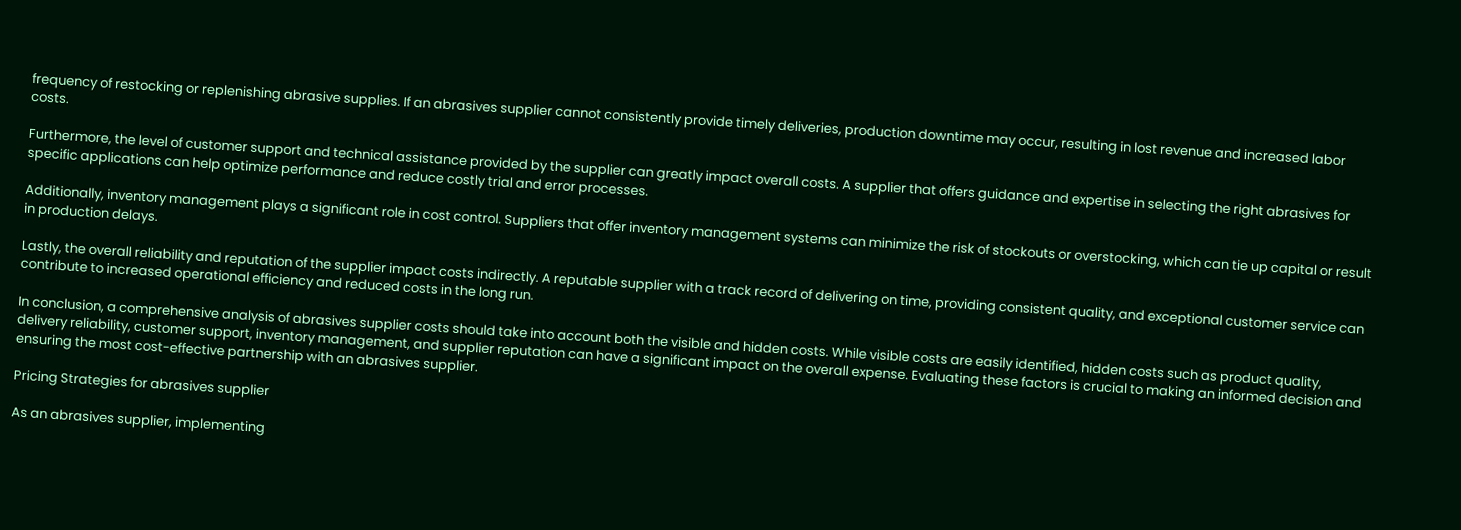frequency of restocking or replenishing abrasive supplies. If an abrasives supplier cannot consistently provide timely deliveries, production downtime may occur, resulting in lost revenue and increased labor costs.

Furthermore, the level of customer support and technical assistance provided by the supplier can greatly impact overall costs. A supplier that offers guidance and expertise in selecting the right abrasives for specific applications can help optimize performance and reduce costly trial and error processes.

Additionally, inventory management plays a significant role in cost control. Suppliers that offer inventory management systems can minimize the risk of stockouts or overstocking, which can tie up capital or result in production delays.

Lastly, the overall reliability and reputation of the supplier impact costs indirectly. A reputable supplier with a track record of delivering on time, providing consistent quality, and exceptional customer service can contribute to increased operational efficiency and reduced costs in the long run.

In conclusion, a comprehensive analysis of abrasives supplier costs should take into account both the visible and hidden costs. While visible costs are easily identified, hidden costs such as product quality, delivery reliability, customer support, inventory management, and supplier reputation can have a significant impact on the overall expense. Evaluating these factors is crucial to making an informed decision and ensuring the most cost-effective partnership with an abrasives supplier.

Pricing Strategies for abrasives supplier

As an abrasives supplier, implementing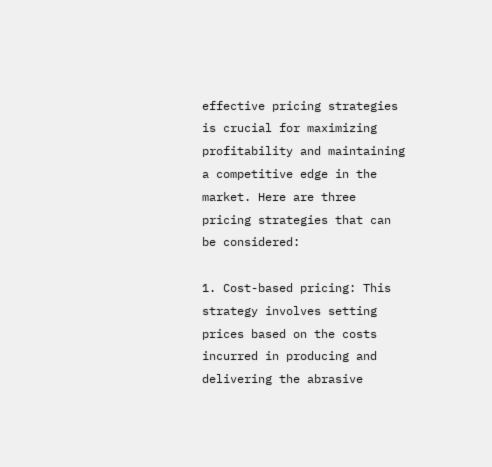effective pricing strategies is crucial for maximizing profitability and maintaining a competitive edge in the market. Here are three pricing strategies that can be considered:

1. Cost-based pricing: This strategy involves setting prices based on the costs incurred in producing and delivering the abrasive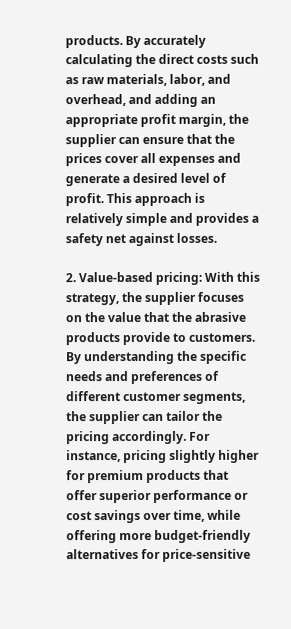products. By accurately calculating the direct costs such as raw materials, labor, and overhead, and adding an appropriate profit margin, the supplier can ensure that the prices cover all expenses and generate a desired level of profit. This approach is relatively simple and provides a safety net against losses.

2. Value-based pricing: With this strategy, the supplier focuses on the value that the abrasive products provide to customers. By understanding the specific needs and preferences of different customer segments, the supplier can tailor the pricing accordingly. For instance, pricing slightly higher for premium products that offer superior performance or cost savings over time, while offering more budget-friendly alternatives for price-sensitive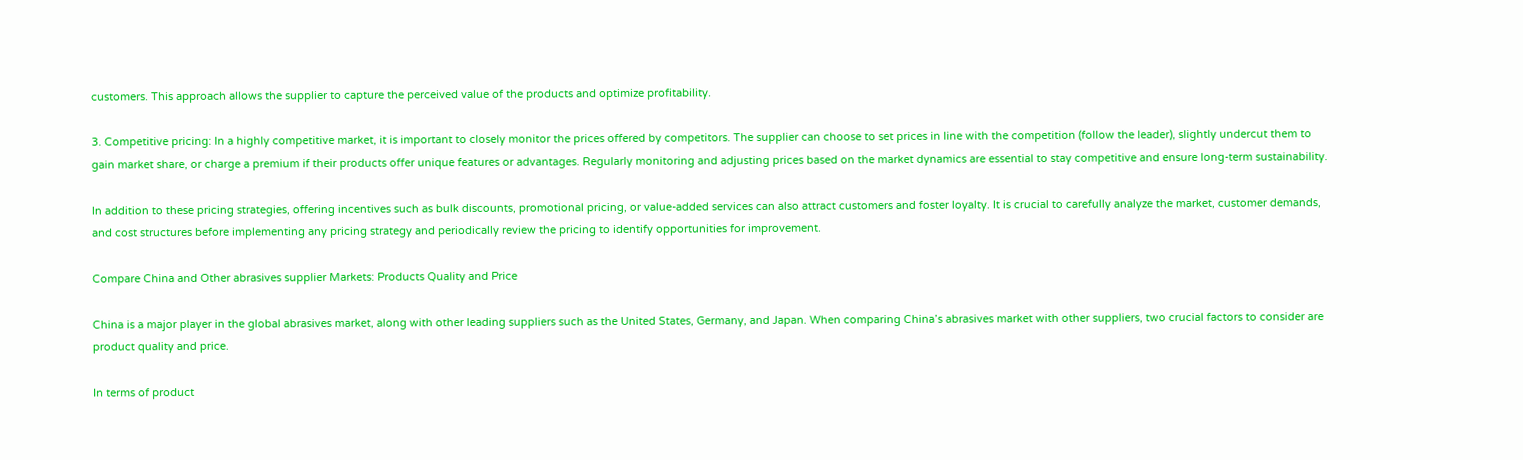customers. This approach allows the supplier to capture the perceived value of the products and optimize profitability.

3. Competitive pricing: In a highly competitive market, it is important to closely monitor the prices offered by competitors. The supplier can choose to set prices in line with the competition (follow the leader), slightly undercut them to gain market share, or charge a premium if their products offer unique features or advantages. Regularly monitoring and adjusting prices based on the market dynamics are essential to stay competitive and ensure long-term sustainability.

In addition to these pricing strategies, offering incentives such as bulk discounts, promotional pricing, or value-added services can also attract customers and foster loyalty. It is crucial to carefully analyze the market, customer demands, and cost structures before implementing any pricing strategy and periodically review the pricing to identify opportunities for improvement.

Compare China and Other abrasives supplier Markets: Products Quality and Price

China is a major player in the global abrasives market, along with other leading suppliers such as the United States, Germany, and Japan. When comparing China’s abrasives market with other suppliers, two crucial factors to consider are product quality and price.

In terms of product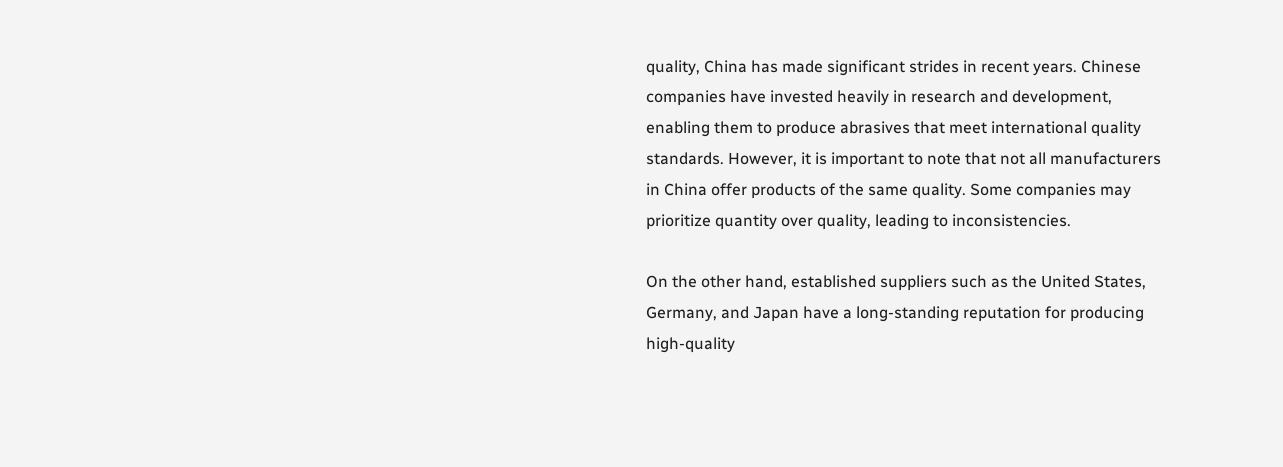quality, China has made significant strides in recent years. Chinese companies have invested heavily in research and development, enabling them to produce abrasives that meet international quality standards. However, it is important to note that not all manufacturers in China offer products of the same quality. Some companies may prioritize quantity over quality, leading to inconsistencies.

On the other hand, established suppliers such as the United States, Germany, and Japan have a long-standing reputation for producing high-quality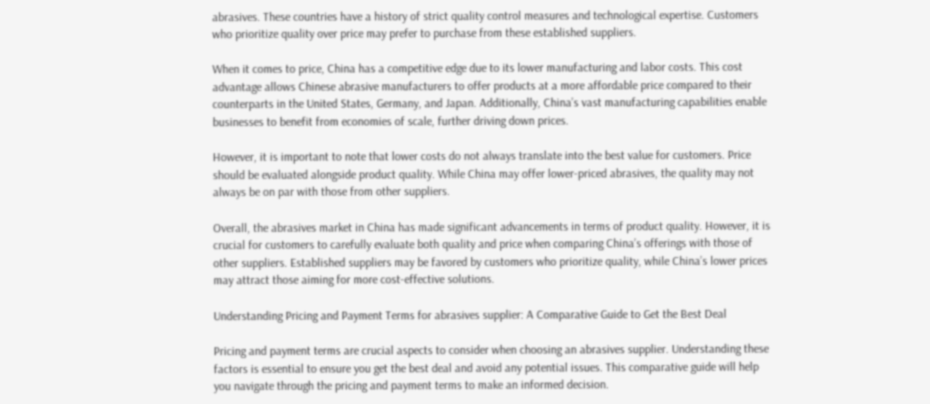abrasives. These countries have a history of strict quality control measures and technological expertise. Customers who prioritize quality over price may prefer to purchase from these established suppliers.

When it comes to price, China has a competitive edge due to its lower manufacturing and labor costs. This cost advantage allows Chinese abrasive manufacturers to offer products at a more affordable price compared to their counterparts in the United States, Germany, and Japan. Additionally, China’s vast manufacturing capabilities enable businesses to benefit from economies of scale, further driving down prices.

However, it is important to note that lower costs do not always translate into the best value for customers. Price should be evaluated alongside product quality. While China may offer lower-priced abrasives, the quality may not always be on par with those from other suppliers.

Overall, the abrasives market in China has made significant advancements in terms of product quality. However, it is crucial for customers to carefully evaluate both quality and price when comparing China’s offerings with those of other suppliers. Established suppliers may be favored by customers who prioritize quality, while China’s lower prices may attract those aiming for more cost-effective solutions.

Understanding Pricing and Payment Terms for abrasives supplier: A Comparative Guide to Get the Best Deal

Pricing and payment terms are crucial aspects to consider when choosing an abrasives supplier. Understanding these factors is essential to ensure you get the best deal and avoid any potential issues. This comparative guide will help you navigate through the pricing and payment terms to make an informed decision.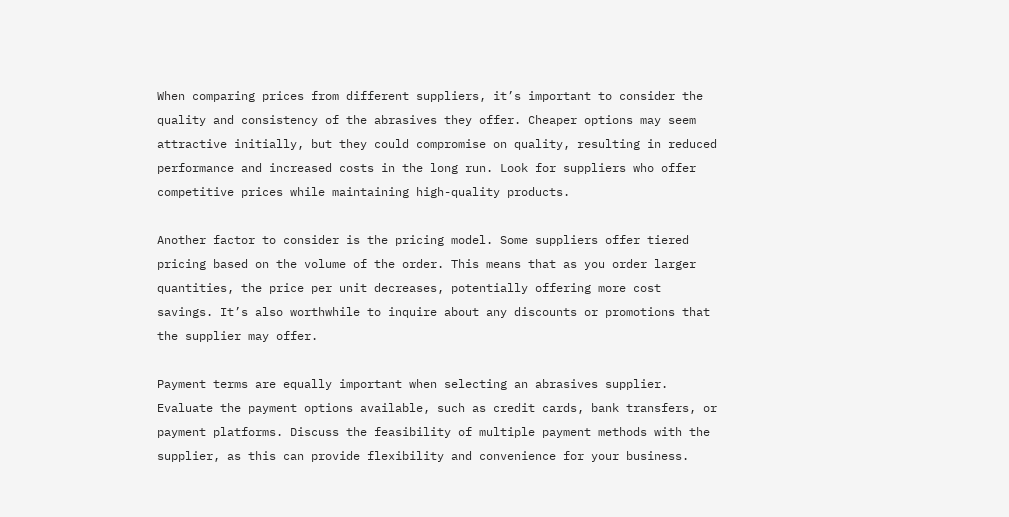When comparing prices from different suppliers, it’s important to consider the quality and consistency of the abrasives they offer. Cheaper options may seem attractive initially, but they could compromise on quality, resulting in reduced performance and increased costs in the long run. Look for suppliers who offer competitive prices while maintaining high-quality products.

Another factor to consider is the pricing model. Some suppliers offer tiered pricing based on the volume of the order. This means that as you order larger quantities, the price per unit decreases, potentially offering more cost savings. It’s also worthwhile to inquire about any discounts or promotions that the supplier may offer.

Payment terms are equally important when selecting an abrasives supplier. Evaluate the payment options available, such as credit cards, bank transfers, or payment platforms. Discuss the feasibility of multiple payment methods with the supplier, as this can provide flexibility and convenience for your business.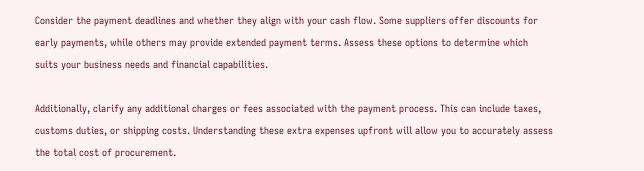Consider the payment deadlines and whether they align with your cash flow. Some suppliers offer discounts for early payments, while others may provide extended payment terms. Assess these options to determine which suits your business needs and financial capabilities.

Additionally, clarify any additional charges or fees associated with the payment process. This can include taxes, customs duties, or shipping costs. Understanding these extra expenses upfront will allow you to accurately assess the total cost of procurement.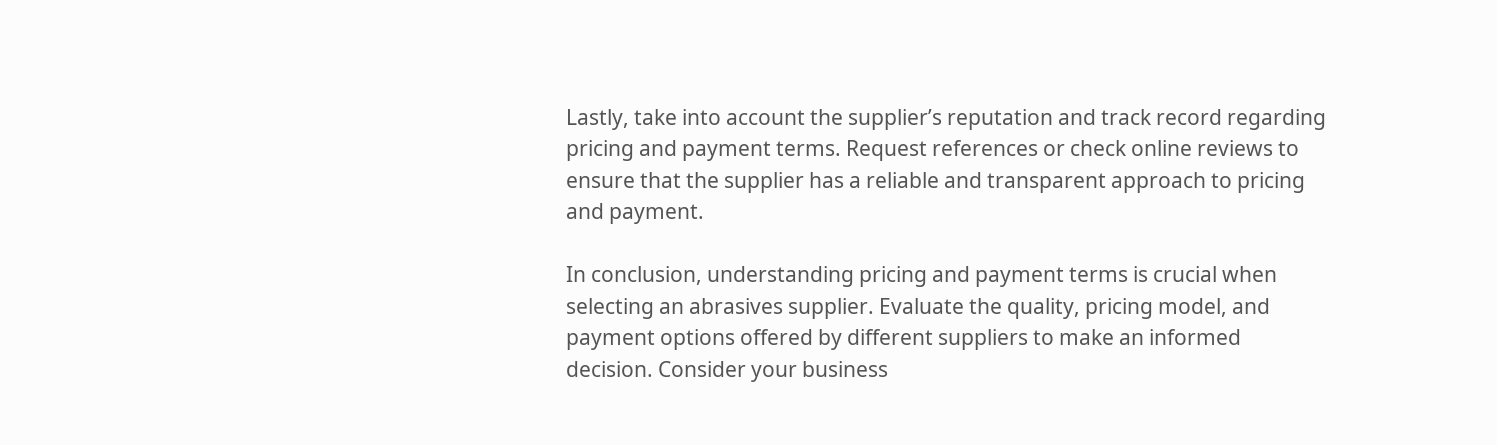Lastly, take into account the supplier’s reputation and track record regarding pricing and payment terms. Request references or check online reviews to ensure that the supplier has a reliable and transparent approach to pricing and payment.

In conclusion, understanding pricing and payment terms is crucial when selecting an abrasives supplier. Evaluate the quality, pricing model, and payment options offered by different suppliers to make an informed decision. Consider your business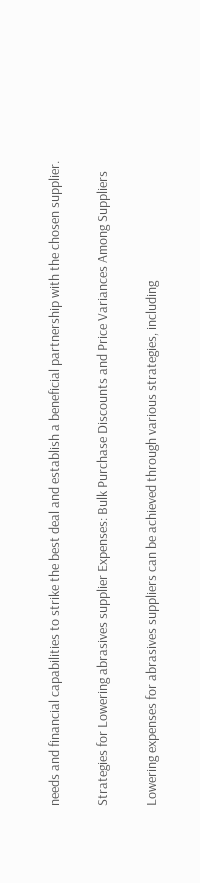needs and financial capabilities to strike the best deal and establish a beneficial partnership with the chosen supplier.

Strategies for Lowering abrasives supplier Expenses: Bulk Purchase Discounts and Price Variances Among Suppliers

Lowering expenses for abrasives suppliers can be achieved through various strategies, including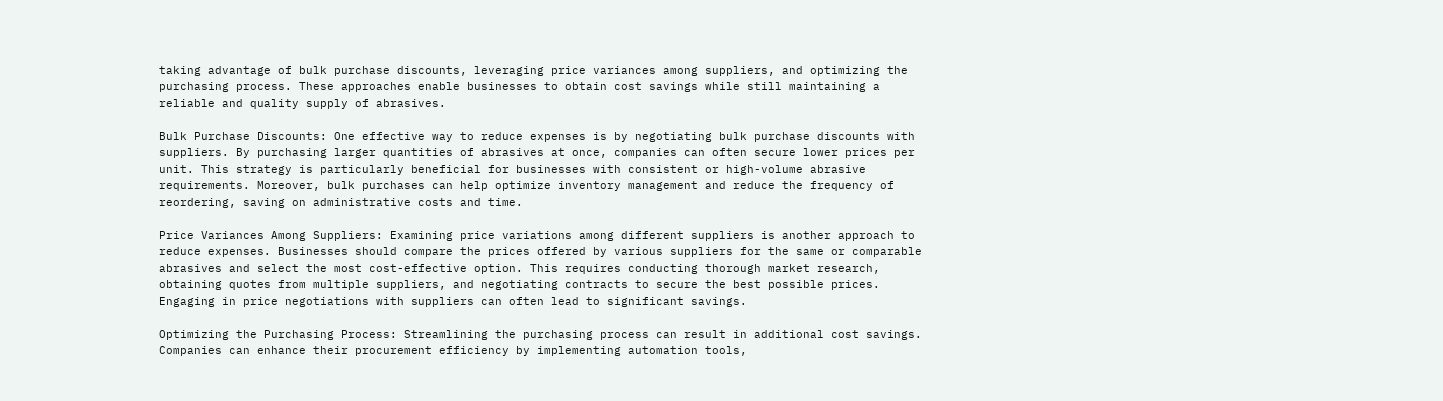taking advantage of bulk purchase discounts, leveraging price variances among suppliers, and optimizing the purchasing process. These approaches enable businesses to obtain cost savings while still maintaining a reliable and quality supply of abrasives.

Bulk Purchase Discounts: One effective way to reduce expenses is by negotiating bulk purchase discounts with suppliers. By purchasing larger quantities of abrasives at once, companies can often secure lower prices per unit. This strategy is particularly beneficial for businesses with consistent or high-volume abrasive requirements. Moreover, bulk purchases can help optimize inventory management and reduce the frequency of reordering, saving on administrative costs and time.

Price Variances Among Suppliers: Examining price variations among different suppliers is another approach to reduce expenses. Businesses should compare the prices offered by various suppliers for the same or comparable abrasives and select the most cost-effective option. This requires conducting thorough market research, obtaining quotes from multiple suppliers, and negotiating contracts to secure the best possible prices. Engaging in price negotiations with suppliers can often lead to significant savings.

Optimizing the Purchasing Process: Streamlining the purchasing process can result in additional cost savings. Companies can enhance their procurement efficiency by implementing automation tools,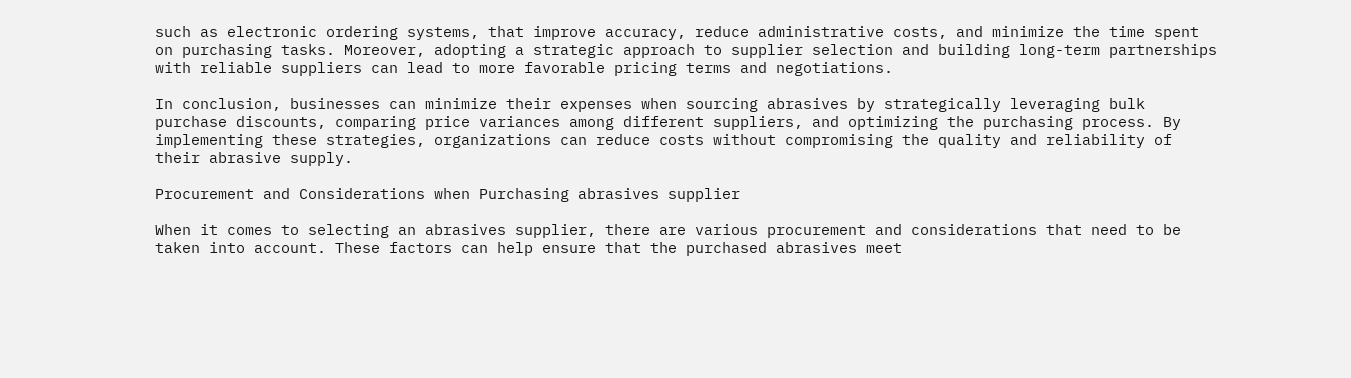such as electronic ordering systems, that improve accuracy, reduce administrative costs, and minimize the time spent on purchasing tasks. Moreover, adopting a strategic approach to supplier selection and building long-term partnerships with reliable suppliers can lead to more favorable pricing terms and negotiations.

In conclusion, businesses can minimize their expenses when sourcing abrasives by strategically leveraging bulk purchase discounts, comparing price variances among different suppliers, and optimizing the purchasing process. By implementing these strategies, organizations can reduce costs without compromising the quality and reliability of their abrasive supply.

Procurement and Considerations when Purchasing abrasives supplier

When it comes to selecting an abrasives supplier, there are various procurement and considerations that need to be taken into account. These factors can help ensure that the purchased abrasives meet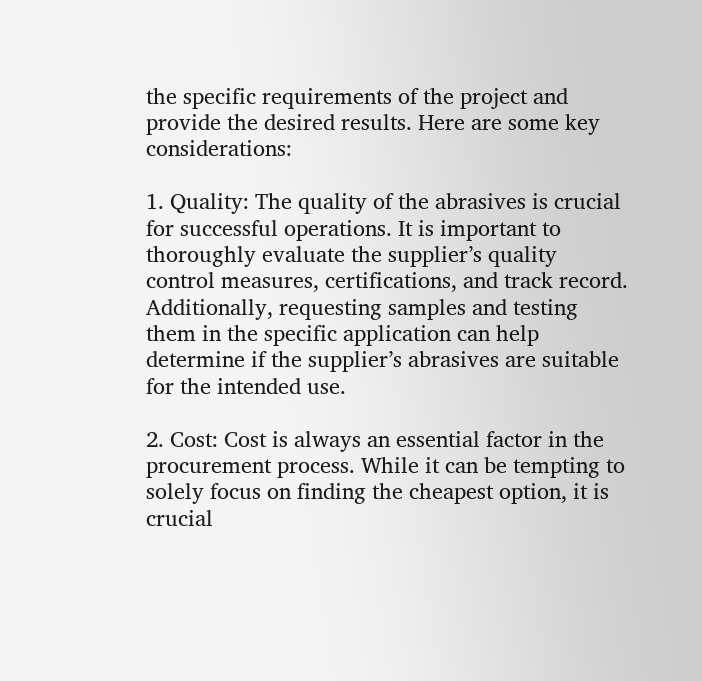the specific requirements of the project and provide the desired results. Here are some key considerations:

1. Quality: The quality of the abrasives is crucial for successful operations. It is important to thoroughly evaluate the supplier’s quality control measures, certifications, and track record. Additionally, requesting samples and testing them in the specific application can help determine if the supplier’s abrasives are suitable for the intended use.

2. Cost: Cost is always an essential factor in the procurement process. While it can be tempting to solely focus on finding the cheapest option, it is crucial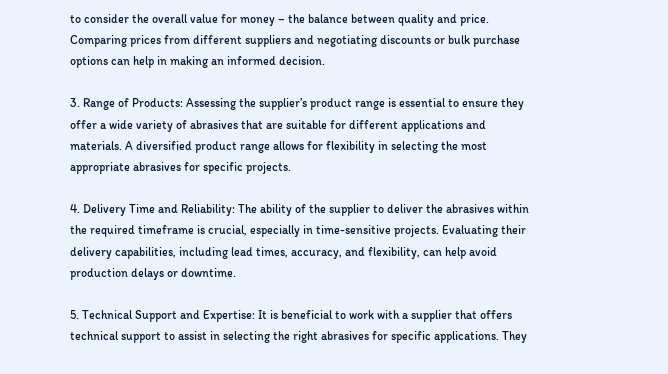to consider the overall value for money – the balance between quality and price. Comparing prices from different suppliers and negotiating discounts or bulk purchase options can help in making an informed decision.

3. Range of Products: Assessing the supplier’s product range is essential to ensure they offer a wide variety of abrasives that are suitable for different applications and materials. A diversified product range allows for flexibility in selecting the most appropriate abrasives for specific projects.

4. Delivery Time and Reliability: The ability of the supplier to deliver the abrasives within the required timeframe is crucial, especially in time-sensitive projects. Evaluating their delivery capabilities, including lead times, accuracy, and flexibility, can help avoid production delays or downtime.

5. Technical Support and Expertise: It is beneficial to work with a supplier that offers technical support to assist in selecting the right abrasives for specific applications. They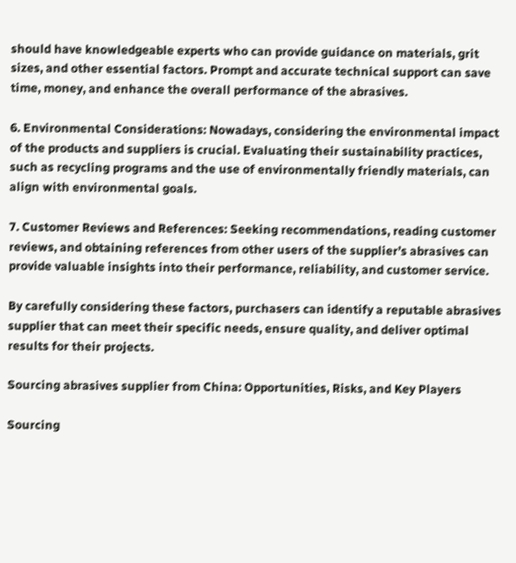should have knowledgeable experts who can provide guidance on materials, grit sizes, and other essential factors. Prompt and accurate technical support can save time, money, and enhance the overall performance of the abrasives.

6. Environmental Considerations: Nowadays, considering the environmental impact of the products and suppliers is crucial. Evaluating their sustainability practices, such as recycling programs and the use of environmentally friendly materials, can align with environmental goals.

7. Customer Reviews and References: Seeking recommendations, reading customer reviews, and obtaining references from other users of the supplier’s abrasives can provide valuable insights into their performance, reliability, and customer service.

By carefully considering these factors, purchasers can identify a reputable abrasives supplier that can meet their specific needs, ensure quality, and deliver optimal results for their projects.

Sourcing abrasives supplier from China: Opportunities, Risks, and Key Players

Sourcing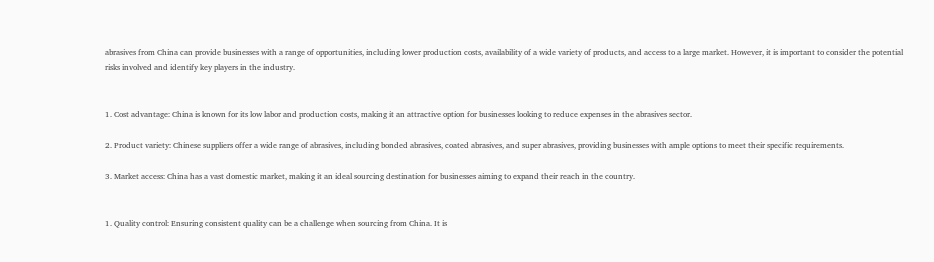abrasives from China can provide businesses with a range of opportunities, including lower production costs, availability of a wide variety of products, and access to a large market. However, it is important to consider the potential risks involved and identify key players in the industry.


1. Cost advantage: China is known for its low labor and production costs, making it an attractive option for businesses looking to reduce expenses in the abrasives sector.

2. Product variety: Chinese suppliers offer a wide range of abrasives, including bonded abrasives, coated abrasives, and super abrasives, providing businesses with ample options to meet their specific requirements.

3. Market access: China has a vast domestic market, making it an ideal sourcing destination for businesses aiming to expand their reach in the country.


1. Quality control: Ensuring consistent quality can be a challenge when sourcing from China. It is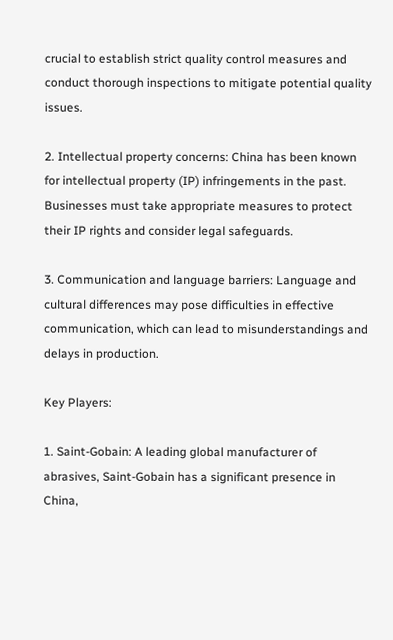crucial to establish strict quality control measures and conduct thorough inspections to mitigate potential quality issues.

2. Intellectual property concerns: China has been known for intellectual property (IP) infringements in the past. Businesses must take appropriate measures to protect their IP rights and consider legal safeguards.

3. Communication and language barriers: Language and cultural differences may pose difficulties in effective communication, which can lead to misunderstandings and delays in production.

Key Players:

1. Saint-Gobain: A leading global manufacturer of abrasives, Saint-Gobain has a significant presence in China,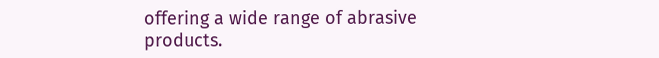offering a wide range of abrasive products.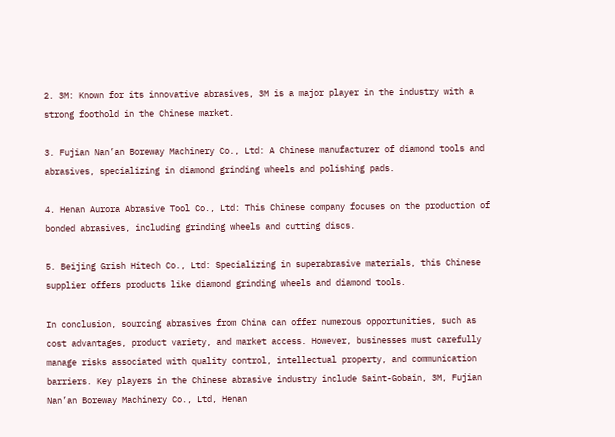2. 3M: Known for its innovative abrasives, 3M is a major player in the industry with a strong foothold in the Chinese market.

3. Fujian Nan’an Boreway Machinery Co., Ltd: A Chinese manufacturer of diamond tools and abrasives, specializing in diamond grinding wheels and polishing pads.

4. Henan Aurora Abrasive Tool Co., Ltd: This Chinese company focuses on the production of bonded abrasives, including grinding wheels and cutting discs.

5. Beijing Grish Hitech Co., Ltd: Specializing in superabrasive materials, this Chinese supplier offers products like diamond grinding wheels and diamond tools.

In conclusion, sourcing abrasives from China can offer numerous opportunities, such as cost advantages, product variety, and market access. However, businesses must carefully manage risks associated with quality control, intellectual property, and communication barriers. Key players in the Chinese abrasive industry include Saint-Gobain, 3M, Fujian Nan’an Boreway Machinery Co., Ltd, Henan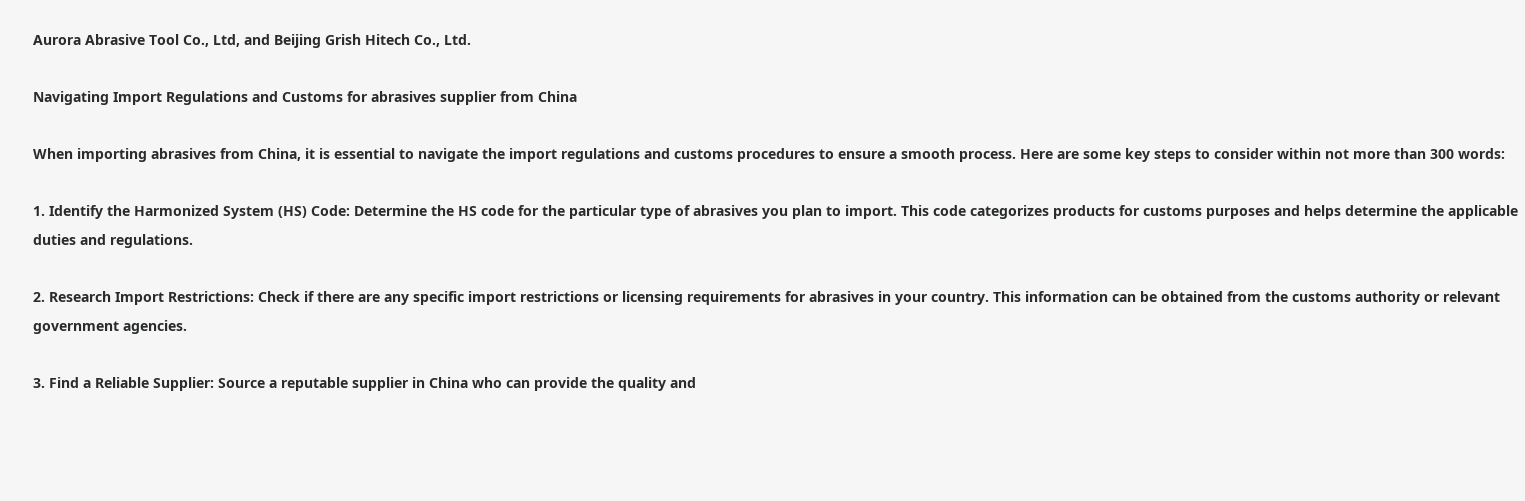Aurora Abrasive Tool Co., Ltd, and Beijing Grish Hitech Co., Ltd.

Navigating Import Regulations and Customs for abrasives supplier from China

When importing abrasives from China, it is essential to navigate the import regulations and customs procedures to ensure a smooth process. Here are some key steps to consider within not more than 300 words:

1. Identify the Harmonized System (HS) Code: Determine the HS code for the particular type of abrasives you plan to import. This code categorizes products for customs purposes and helps determine the applicable duties and regulations.

2. Research Import Restrictions: Check if there are any specific import restrictions or licensing requirements for abrasives in your country. This information can be obtained from the customs authority or relevant government agencies.

3. Find a Reliable Supplier: Source a reputable supplier in China who can provide the quality and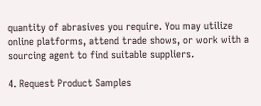quantity of abrasives you require. You may utilize online platforms, attend trade shows, or work with a sourcing agent to find suitable suppliers.

4. Request Product Samples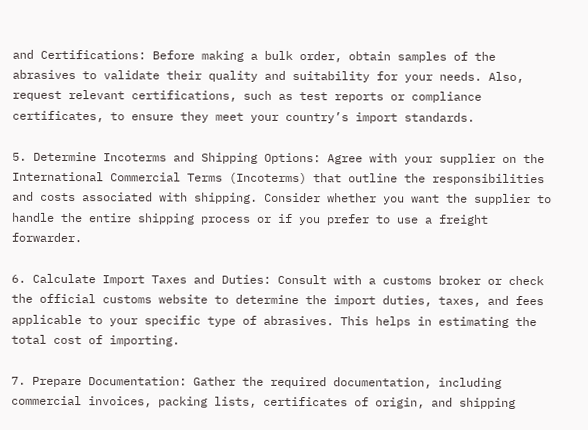and Certifications: Before making a bulk order, obtain samples of the abrasives to validate their quality and suitability for your needs. Also, request relevant certifications, such as test reports or compliance certificates, to ensure they meet your country’s import standards.

5. Determine Incoterms and Shipping Options: Agree with your supplier on the International Commercial Terms (Incoterms) that outline the responsibilities and costs associated with shipping. Consider whether you want the supplier to handle the entire shipping process or if you prefer to use a freight forwarder.

6. Calculate Import Taxes and Duties: Consult with a customs broker or check the official customs website to determine the import duties, taxes, and fees applicable to your specific type of abrasives. This helps in estimating the total cost of importing.

7. Prepare Documentation: Gather the required documentation, including commercial invoices, packing lists, certificates of origin, and shipping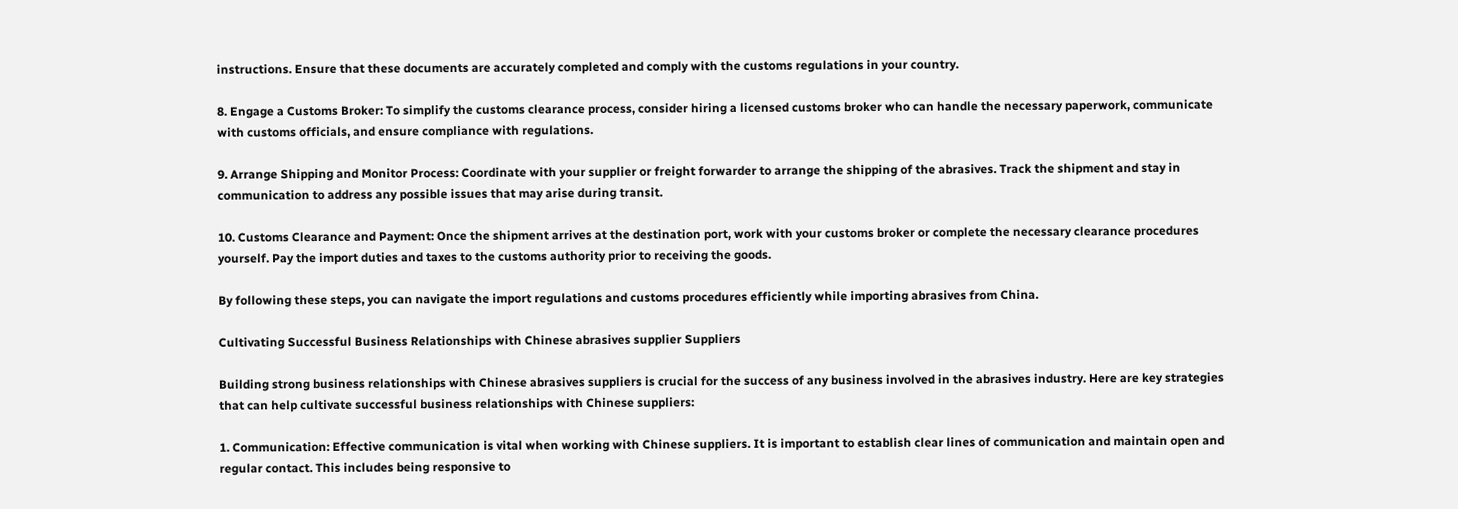instructions. Ensure that these documents are accurately completed and comply with the customs regulations in your country.

8. Engage a Customs Broker: To simplify the customs clearance process, consider hiring a licensed customs broker who can handle the necessary paperwork, communicate with customs officials, and ensure compliance with regulations.

9. Arrange Shipping and Monitor Process: Coordinate with your supplier or freight forwarder to arrange the shipping of the abrasives. Track the shipment and stay in communication to address any possible issues that may arise during transit.

10. Customs Clearance and Payment: Once the shipment arrives at the destination port, work with your customs broker or complete the necessary clearance procedures yourself. Pay the import duties and taxes to the customs authority prior to receiving the goods.

By following these steps, you can navigate the import regulations and customs procedures efficiently while importing abrasives from China.

Cultivating Successful Business Relationships with Chinese abrasives supplier Suppliers

Building strong business relationships with Chinese abrasives suppliers is crucial for the success of any business involved in the abrasives industry. Here are key strategies that can help cultivate successful business relationships with Chinese suppliers:

1. Communication: Effective communication is vital when working with Chinese suppliers. It is important to establish clear lines of communication and maintain open and regular contact. This includes being responsive to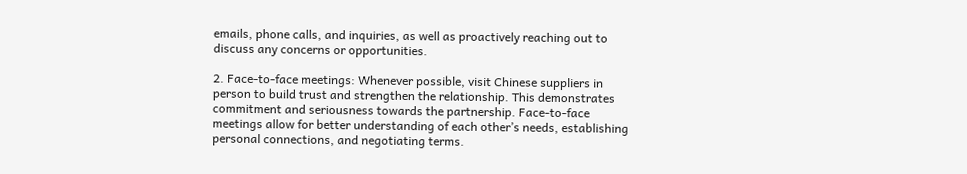emails, phone calls, and inquiries, as well as proactively reaching out to discuss any concerns or opportunities.

2. Face-to-face meetings: Whenever possible, visit Chinese suppliers in person to build trust and strengthen the relationship. This demonstrates commitment and seriousness towards the partnership. Face-to-face meetings allow for better understanding of each other’s needs, establishing personal connections, and negotiating terms.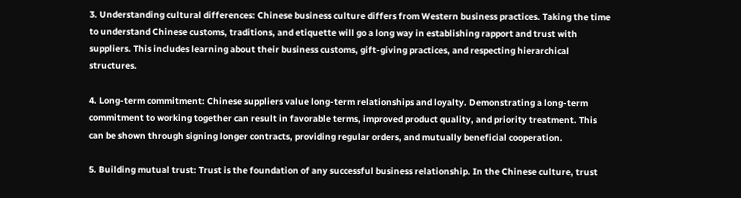3. Understanding cultural differences: Chinese business culture differs from Western business practices. Taking the time to understand Chinese customs, traditions, and etiquette will go a long way in establishing rapport and trust with suppliers. This includes learning about their business customs, gift-giving practices, and respecting hierarchical structures.

4. Long-term commitment: Chinese suppliers value long-term relationships and loyalty. Demonstrating a long-term commitment to working together can result in favorable terms, improved product quality, and priority treatment. This can be shown through signing longer contracts, providing regular orders, and mutually beneficial cooperation.

5. Building mutual trust: Trust is the foundation of any successful business relationship. In the Chinese culture, trust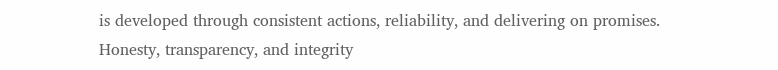is developed through consistent actions, reliability, and delivering on promises. Honesty, transparency, and integrity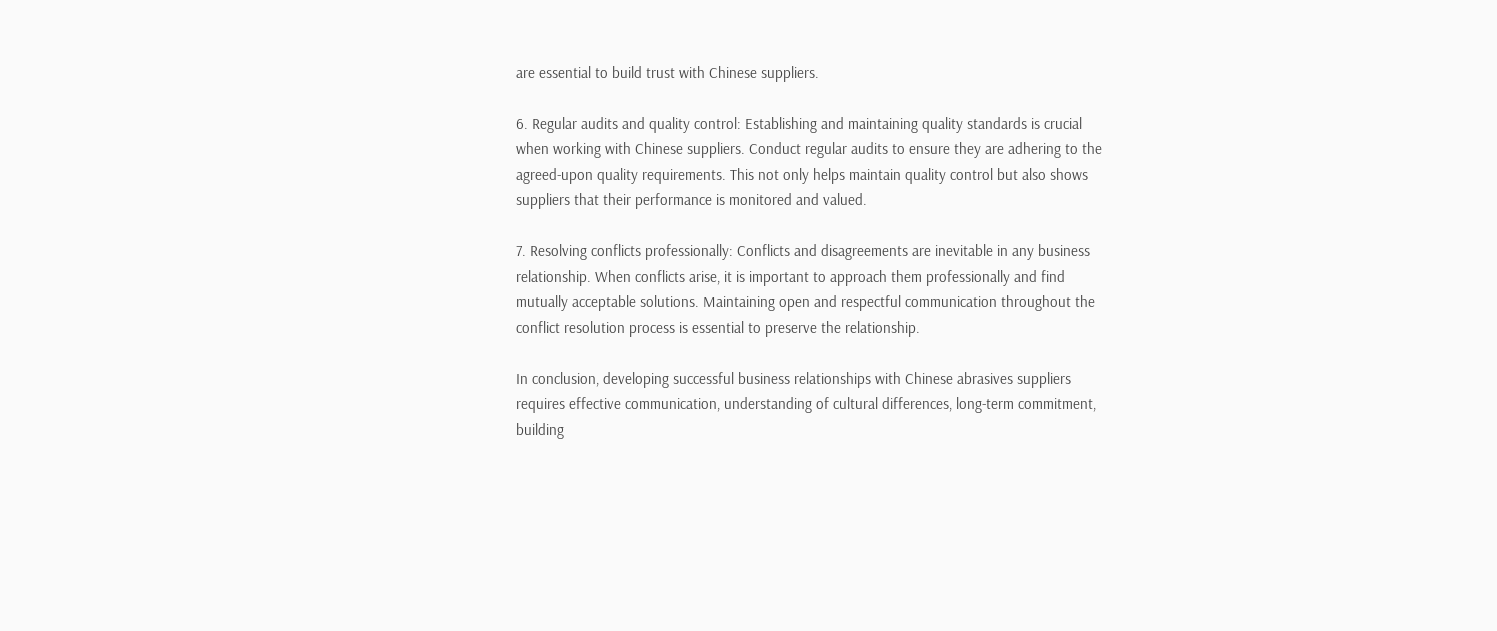are essential to build trust with Chinese suppliers.

6. Regular audits and quality control: Establishing and maintaining quality standards is crucial when working with Chinese suppliers. Conduct regular audits to ensure they are adhering to the agreed-upon quality requirements. This not only helps maintain quality control but also shows suppliers that their performance is monitored and valued.

7. Resolving conflicts professionally: Conflicts and disagreements are inevitable in any business relationship. When conflicts arise, it is important to approach them professionally and find mutually acceptable solutions. Maintaining open and respectful communication throughout the conflict resolution process is essential to preserve the relationship.

In conclusion, developing successful business relationships with Chinese abrasives suppliers requires effective communication, understanding of cultural differences, long-term commitment, building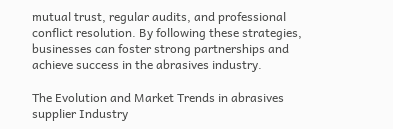mutual trust, regular audits, and professional conflict resolution. By following these strategies, businesses can foster strong partnerships and achieve success in the abrasives industry.

The Evolution and Market Trends in abrasives supplier Industry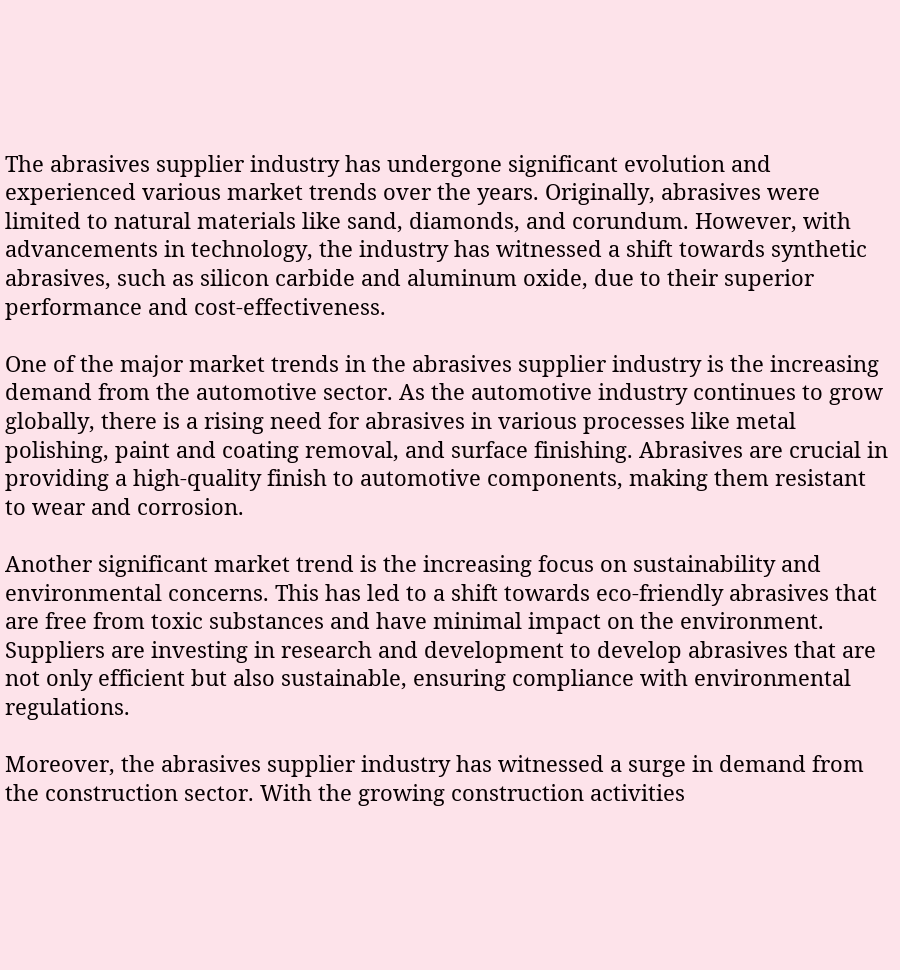The abrasives supplier industry has undergone significant evolution and experienced various market trends over the years. Originally, abrasives were limited to natural materials like sand, diamonds, and corundum. However, with advancements in technology, the industry has witnessed a shift towards synthetic abrasives, such as silicon carbide and aluminum oxide, due to their superior performance and cost-effectiveness.

One of the major market trends in the abrasives supplier industry is the increasing demand from the automotive sector. As the automotive industry continues to grow globally, there is a rising need for abrasives in various processes like metal polishing, paint and coating removal, and surface finishing. Abrasives are crucial in providing a high-quality finish to automotive components, making them resistant to wear and corrosion.

Another significant market trend is the increasing focus on sustainability and environmental concerns. This has led to a shift towards eco-friendly abrasives that are free from toxic substances and have minimal impact on the environment. Suppliers are investing in research and development to develop abrasives that are not only efficient but also sustainable, ensuring compliance with environmental regulations.

Moreover, the abrasives supplier industry has witnessed a surge in demand from the construction sector. With the growing construction activities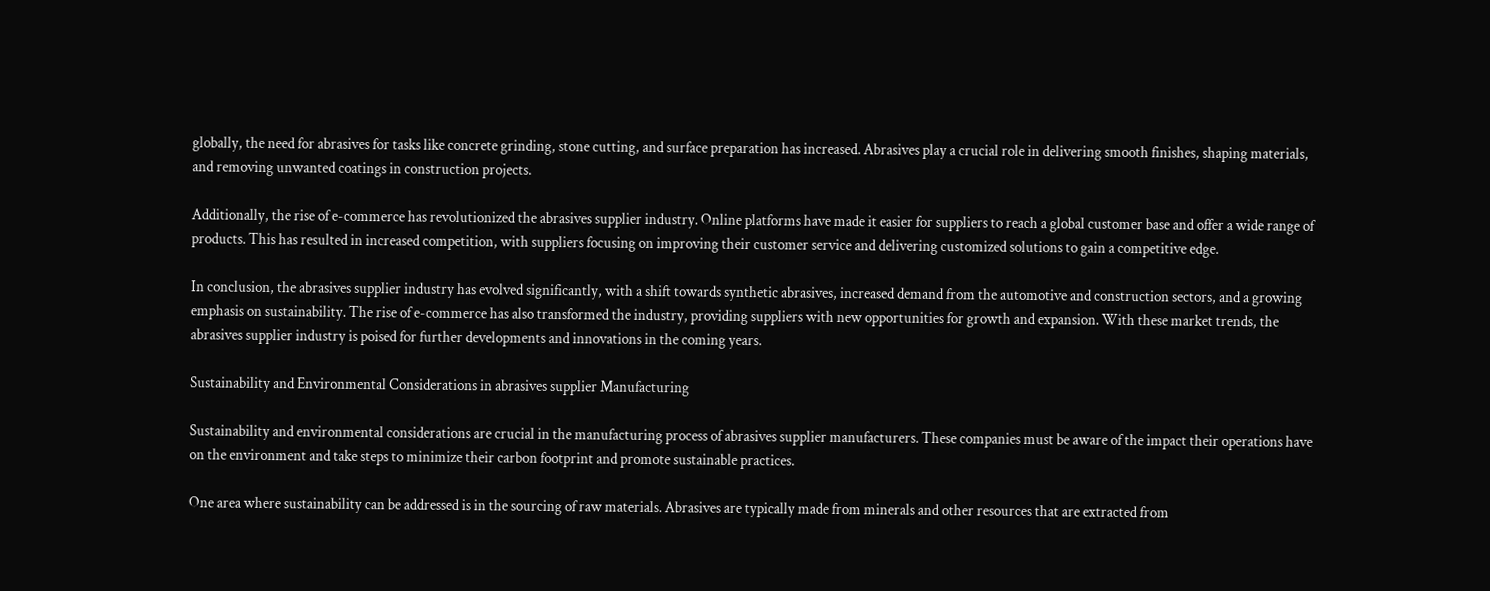globally, the need for abrasives for tasks like concrete grinding, stone cutting, and surface preparation has increased. Abrasives play a crucial role in delivering smooth finishes, shaping materials, and removing unwanted coatings in construction projects.

Additionally, the rise of e-commerce has revolutionized the abrasives supplier industry. Online platforms have made it easier for suppliers to reach a global customer base and offer a wide range of products. This has resulted in increased competition, with suppliers focusing on improving their customer service and delivering customized solutions to gain a competitive edge.

In conclusion, the abrasives supplier industry has evolved significantly, with a shift towards synthetic abrasives, increased demand from the automotive and construction sectors, and a growing emphasis on sustainability. The rise of e-commerce has also transformed the industry, providing suppliers with new opportunities for growth and expansion. With these market trends, the abrasives supplier industry is poised for further developments and innovations in the coming years.

Sustainability and Environmental Considerations in abrasives supplier Manufacturing

Sustainability and environmental considerations are crucial in the manufacturing process of abrasives supplier manufacturers. These companies must be aware of the impact their operations have on the environment and take steps to minimize their carbon footprint and promote sustainable practices.

One area where sustainability can be addressed is in the sourcing of raw materials. Abrasives are typically made from minerals and other resources that are extracted from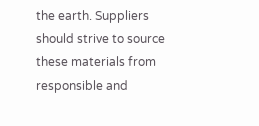the earth. Suppliers should strive to source these materials from responsible and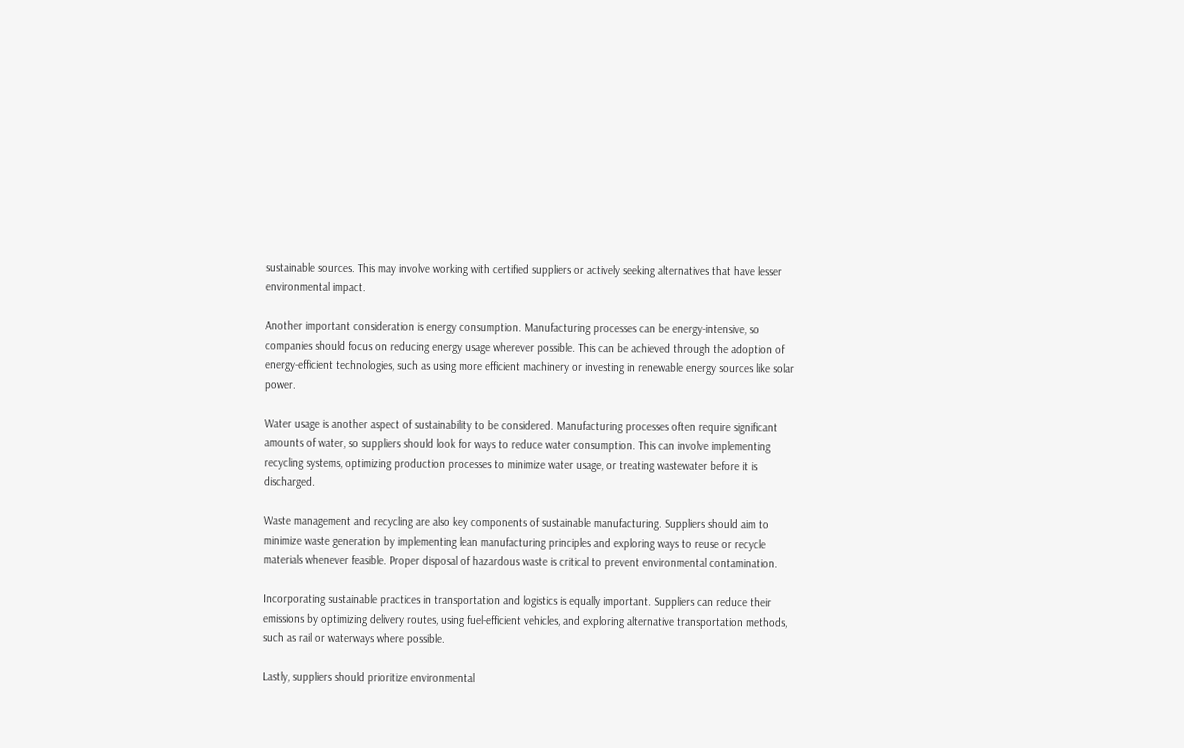sustainable sources. This may involve working with certified suppliers or actively seeking alternatives that have lesser environmental impact.

Another important consideration is energy consumption. Manufacturing processes can be energy-intensive, so companies should focus on reducing energy usage wherever possible. This can be achieved through the adoption of energy-efficient technologies, such as using more efficient machinery or investing in renewable energy sources like solar power.

Water usage is another aspect of sustainability to be considered. Manufacturing processes often require significant amounts of water, so suppliers should look for ways to reduce water consumption. This can involve implementing recycling systems, optimizing production processes to minimize water usage, or treating wastewater before it is discharged.

Waste management and recycling are also key components of sustainable manufacturing. Suppliers should aim to minimize waste generation by implementing lean manufacturing principles and exploring ways to reuse or recycle materials whenever feasible. Proper disposal of hazardous waste is critical to prevent environmental contamination.

Incorporating sustainable practices in transportation and logistics is equally important. Suppliers can reduce their emissions by optimizing delivery routes, using fuel-efficient vehicles, and exploring alternative transportation methods, such as rail or waterways where possible.

Lastly, suppliers should prioritize environmental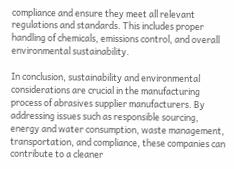compliance and ensure they meet all relevant regulations and standards. This includes proper handling of chemicals, emissions control, and overall environmental sustainability.

In conclusion, sustainability and environmental considerations are crucial in the manufacturing process of abrasives supplier manufacturers. By addressing issues such as responsible sourcing, energy and water consumption, waste management, transportation, and compliance, these companies can contribute to a cleaner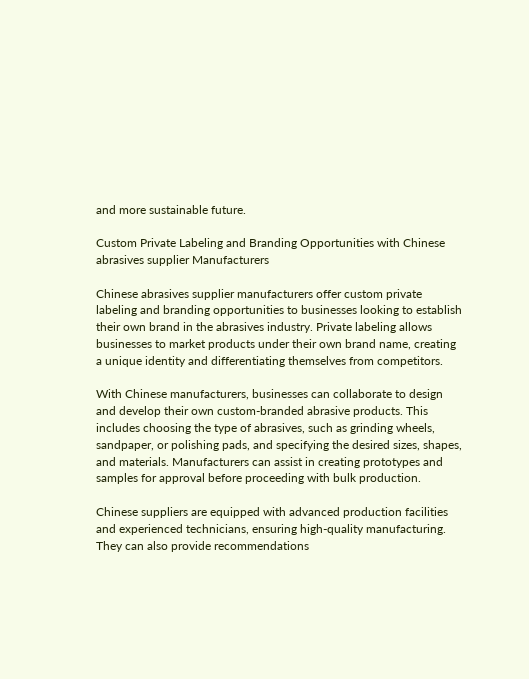and more sustainable future.

Custom Private Labeling and Branding Opportunities with Chinese abrasives supplier Manufacturers

Chinese abrasives supplier manufacturers offer custom private labeling and branding opportunities to businesses looking to establish their own brand in the abrasives industry. Private labeling allows businesses to market products under their own brand name, creating a unique identity and differentiating themselves from competitors.

With Chinese manufacturers, businesses can collaborate to design and develop their own custom-branded abrasive products. This includes choosing the type of abrasives, such as grinding wheels, sandpaper, or polishing pads, and specifying the desired sizes, shapes, and materials. Manufacturers can assist in creating prototypes and samples for approval before proceeding with bulk production.

Chinese suppliers are equipped with advanced production facilities and experienced technicians, ensuring high-quality manufacturing. They can also provide recommendations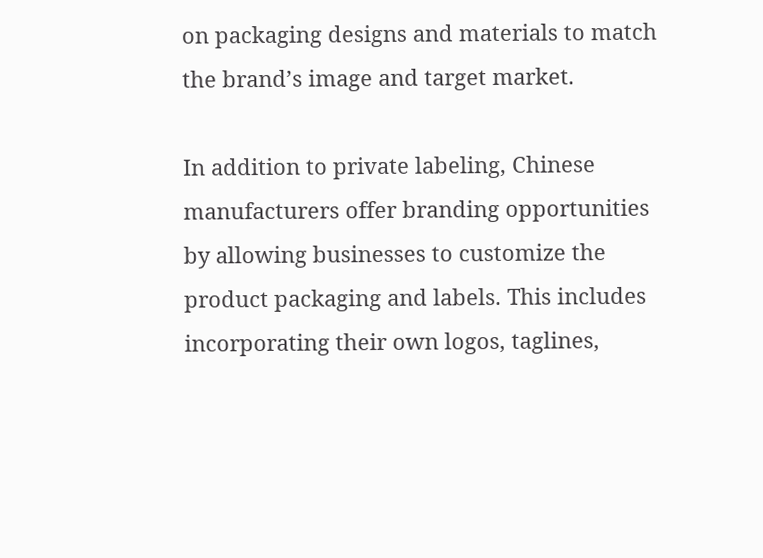on packaging designs and materials to match the brand’s image and target market.

In addition to private labeling, Chinese manufacturers offer branding opportunities by allowing businesses to customize the product packaging and labels. This includes incorporating their own logos, taglines,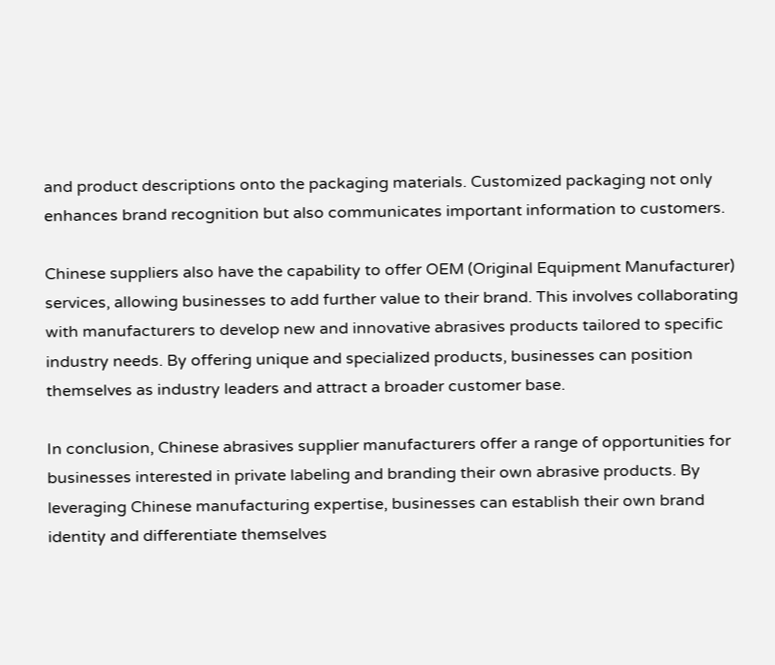and product descriptions onto the packaging materials. Customized packaging not only enhances brand recognition but also communicates important information to customers.

Chinese suppliers also have the capability to offer OEM (Original Equipment Manufacturer) services, allowing businesses to add further value to their brand. This involves collaborating with manufacturers to develop new and innovative abrasives products tailored to specific industry needs. By offering unique and specialized products, businesses can position themselves as industry leaders and attract a broader customer base.

In conclusion, Chinese abrasives supplier manufacturers offer a range of opportunities for businesses interested in private labeling and branding their own abrasive products. By leveraging Chinese manufacturing expertise, businesses can establish their own brand identity and differentiate themselves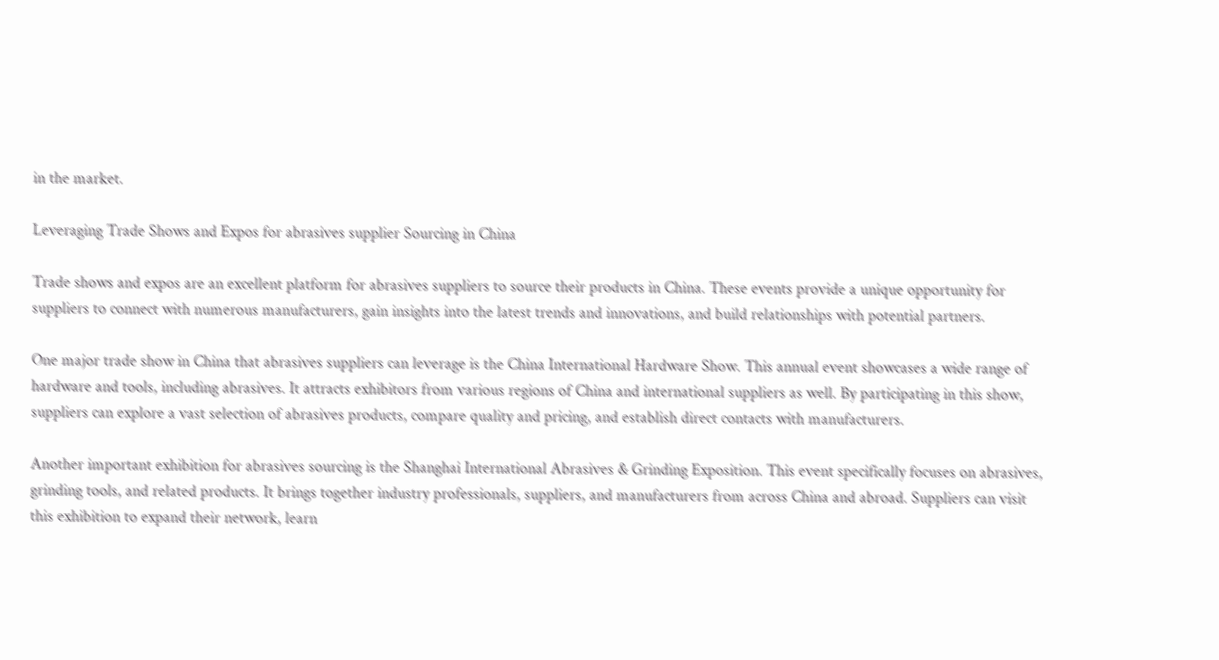in the market.

Leveraging Trade Shows and Expos for abrasives supplier Sourcing in China

Trade shows and expos are an excellent platform for abrasives suppliers to source their products in China. These events provide a unique opportunity for suppliers to connect with numerous manufacturers, gain insights into the latest trends and innovations, and build relationships with potential partners.

One major trade show in China that abrasives suppliers can leverage is the China International Hardware Show. This annual event showcases a wide range of hardware and tools, including abrasives. It attracts exhibitors from various regions of China and international suppliers as well. By participating in this show, suppliers can explore a vast selection of abrasives products, compare quality and pricing, and establish direct contacts with manufacturers.

Another important exhibition for abrasives sourcing is the Shanghai International Abrasives & Grinding Exposition. This event specifically focuses on abrasives, grinding tools, and related products. It brings together industry professionals, suppliers, and manufacturers from across China and abroad. Suppliers can visit this exhibition to expand their network, learn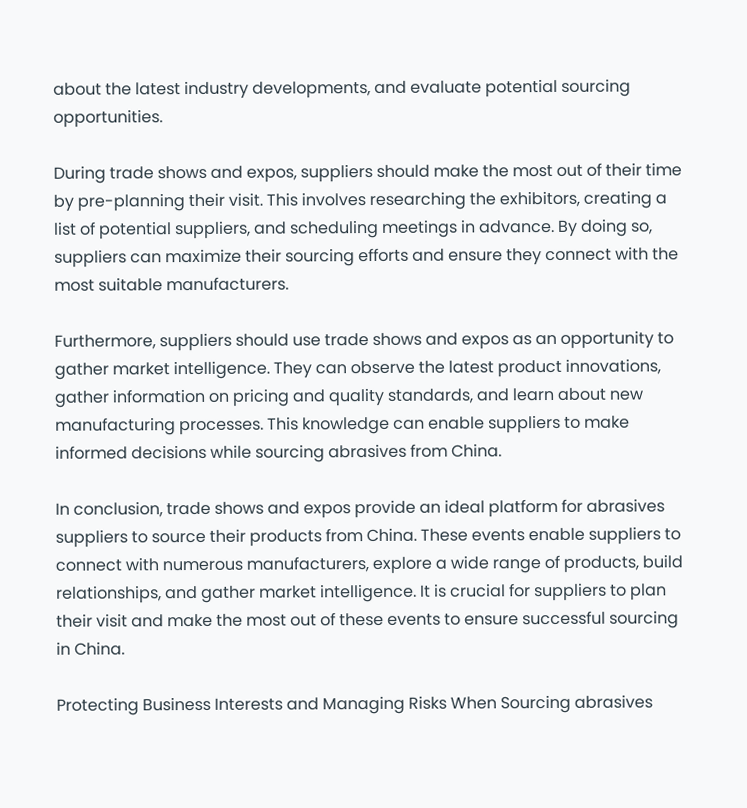about the latest industry developments, and evaluate potential sourcing opportunities.

During trade shows and expos, suppliers should make the most out of their time by pre-planning their visit. This involves researching the exhibitors, creating a list of potential suppliers, and scheduling meetings in advance. By doing so, suppliers can maximize their sourcing efforts and ensure they connect with the most suitable manufacturers.

Furthermore, suppliers should use trade shows and expos as an opportunity to gather market intelligence. They can observe the latest product innovations, gather information on pricing and quality standards, and learn about new manufacturing processes. This knowledge can enable suppliers to make informed decisions while sourcing abrasives from China.

In conclusion, trade shows and expos provide an ideal platform for abrasives suppliers to source their products from China. These events enable suppliers to connect with numerous manufacturers, explore a wide range of products, build relationships, and gather market intelligence. It is crucial for suppliers to plan their visit and make the most out of these events to ensure successful sourcing in China.

Protecting Business Interests and Managing Risks When Sourcing abrasives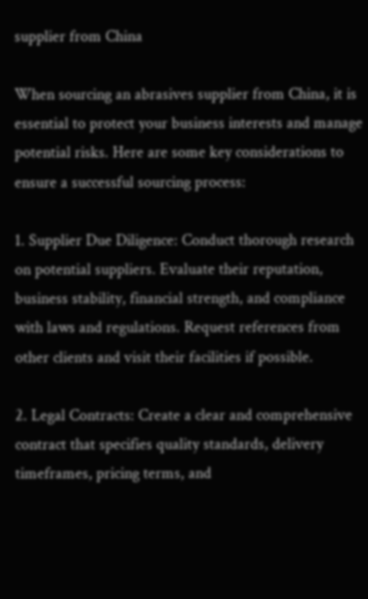supplier from China

When sourcing an abrasives supplier from China, it is essential to protect your business interests and manage potential risks. Here are some key considerations to ensure a successful sourcing process:

1. Supplier Due Diligence: Conduct thorough research on potential suppliers. Evaluate their reputation, business stability, financial strength, and compliance with laws and regulations. Request references from other clients and visit their facilities if possible.

2. Legal Contracts: Create a clear and comprehensive contract that specifies quality standards, delivery timeframes, pricing terms, and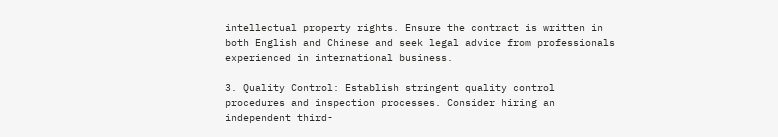intellectual property rights. Ensure the contract is written in both English and Chinese and seek legal advice from professionals experienced in international business.

3. Quality Control: Establish stringent quality control procedures and inspection processes. Consider hiring an independent third-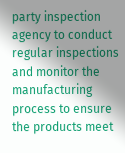party inspection agency to conduct regular inspections and monitor the manufacturing process to ensure the products meet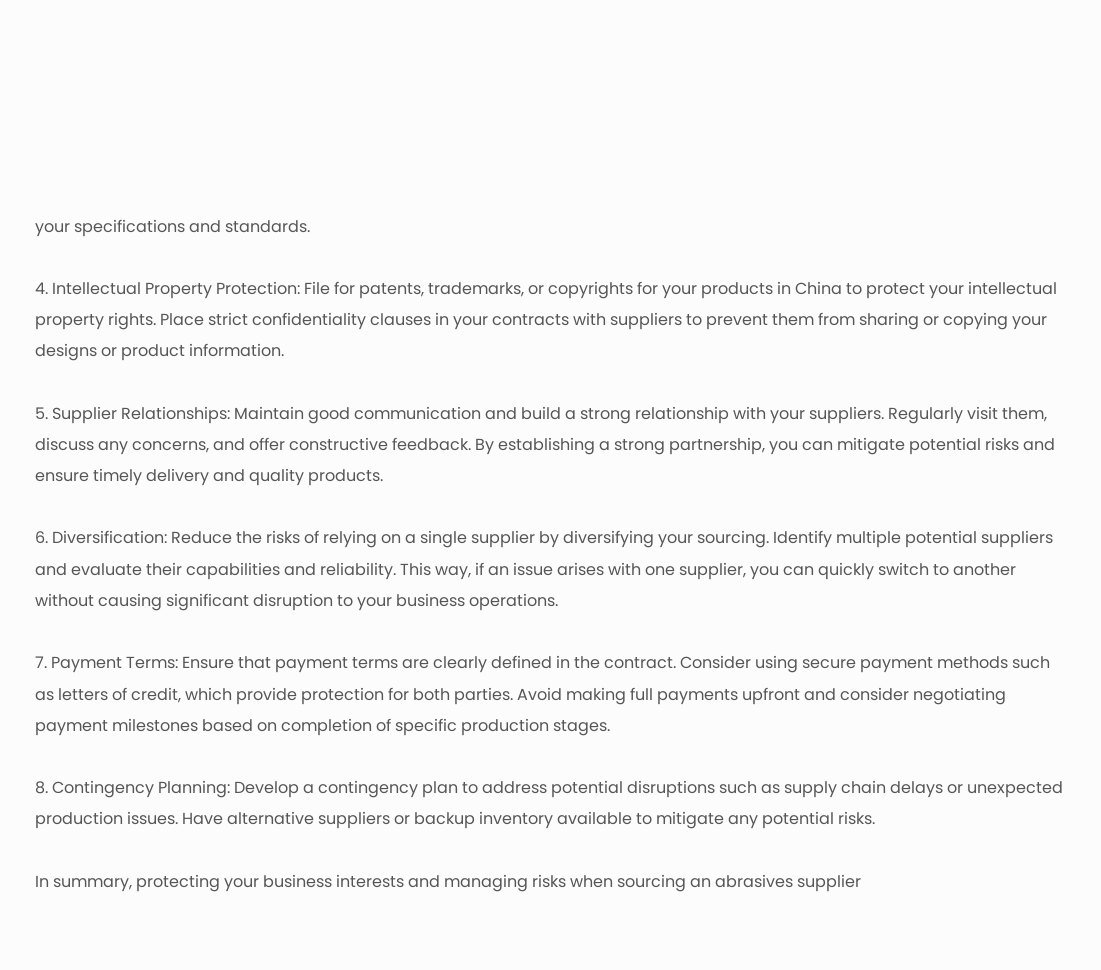your specifications and standards.

4. Intellectual Property Protection: File for patents, trademarks, or copyrights for your products in China to protect your intellectual property rights. Place strict confidentiality clauses in your contracts with suppliers to prevent them from sharing or copying your designs or product information.

5. Supplier Relationships: Maintain good communication and build a strong relationship with your suppliers. Regularly visit them, discuss any concerns, and offer constructive feedback. By establishing a strong partnership, you can mitigate potential risks and ensure timely delivery and quality products.

6. Diversification: Reduce the risks of relying on a single supplier by diversifying your sourcing. Identify multiple potential suppliers and evaluate their capabilities and reliability. This way, if an issue arises with one supplier, you can quickly switch to another without causing significant disruption to your business operations.

7. Payment Terms: Ensure that payment terms are clearly defined in the contract. Consider using secure payment methods such as letters of credit, which provide protection for both parties. Avoid making full payments upfront and consider negotiating payment milestones based on completion of specific production stages.

8. Contingency Planning: Develop a contingency plan to address potential disruptions such as supply chain delays or unexpected production issues. Have alternative suppliers or backup inventory available to mitigate any potential risks.

In summary, protecting your business interests and managing risks when sourcing an abrasives supplier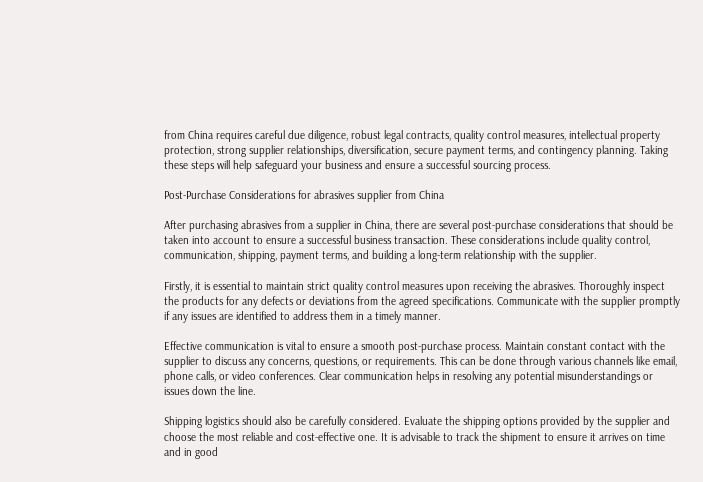from China requires careful due diligence, robust legal contracts, quality control measures, intellectual property protection, strong supplier relationships, diversification, secure payment terms, and contingency planning. Taking these steps will help safeguard your business and ensure a successful sourcing process.

Post-Purchase Considerations for abrasives supplier from China

After purchasing abrasives from a supplier in China, there are several post-purchase considerations that should be taken into account to ensure a successful business transaction. These considerations include quality control, communication, shipping, payment terms, and building a long-term relationship with the supplier.

Firstly, it is essential to maintain strict quality control measures upon receiving the abrasives. Thoroughly inspect the products for any defects or deviations from the agreed specifications. Communicate with the supplier promptly if any issues are identified to address them in a timely manner.

Effective communication is vital to ensure a smooth post-purchase process. Maintain constant contact with the supplier to discuss any concerns, questions, or requirements. This can be done through various channels like email, phone calls, or video conferences. Clear communication helps in resolving any potential misunderstandings or issues down the line.

Shipping logistics should also be carefully considered. Evaluate the shipping options provided by the supplier and choose the most reliable and cost-effective one. It is advisable to track the shipment to ensure it arrives on time and in good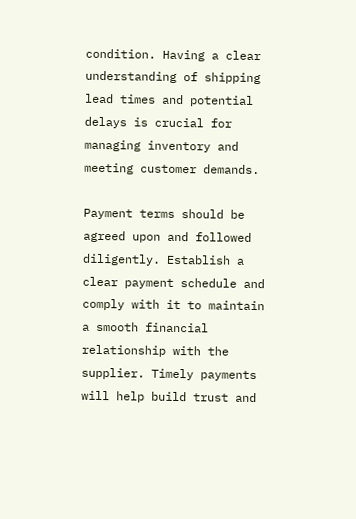condition. Having a clear understanding of shipping lead times and potential delays is crucial for managing inventory and meeting customer demands.

Payment terms should be agreed upon and followed diligently. Establish a clear payment schedule and comply with it to maintain a smooth financial relationship with the supplier. Timely payments will help build trust and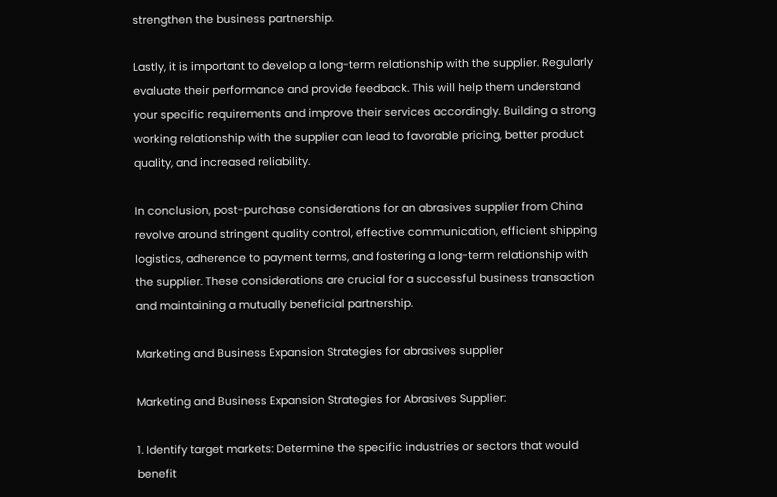strengthen the business partnership.

Lastly, it is important to develop a long-term relationship with the supplier. Regularly evaluate their performance and provide feedback. This will help them understand your specific requirements and improve their services accordingly. Building a strong working relationship with the supplier can lead to favorable pricing, better product quality, and increased reliability.

In conclusion, post-purchase considerations for an abrasives supplier from China revolve around stringent quality control, effective communication, efficient shipping logistics, adherence to payment terms, and fostering a long-term relationship with the supplier. These considerations are crucial for a successful business transaction and maintaining a mutually beneficial partnership.

Marketing and Business Expansion Strategies for abrasives supplier

Marketing and Business Expansion Strategies for Abrasives Supplier:

1. Identify target markets: Determine the specific industries or sectors that would benefit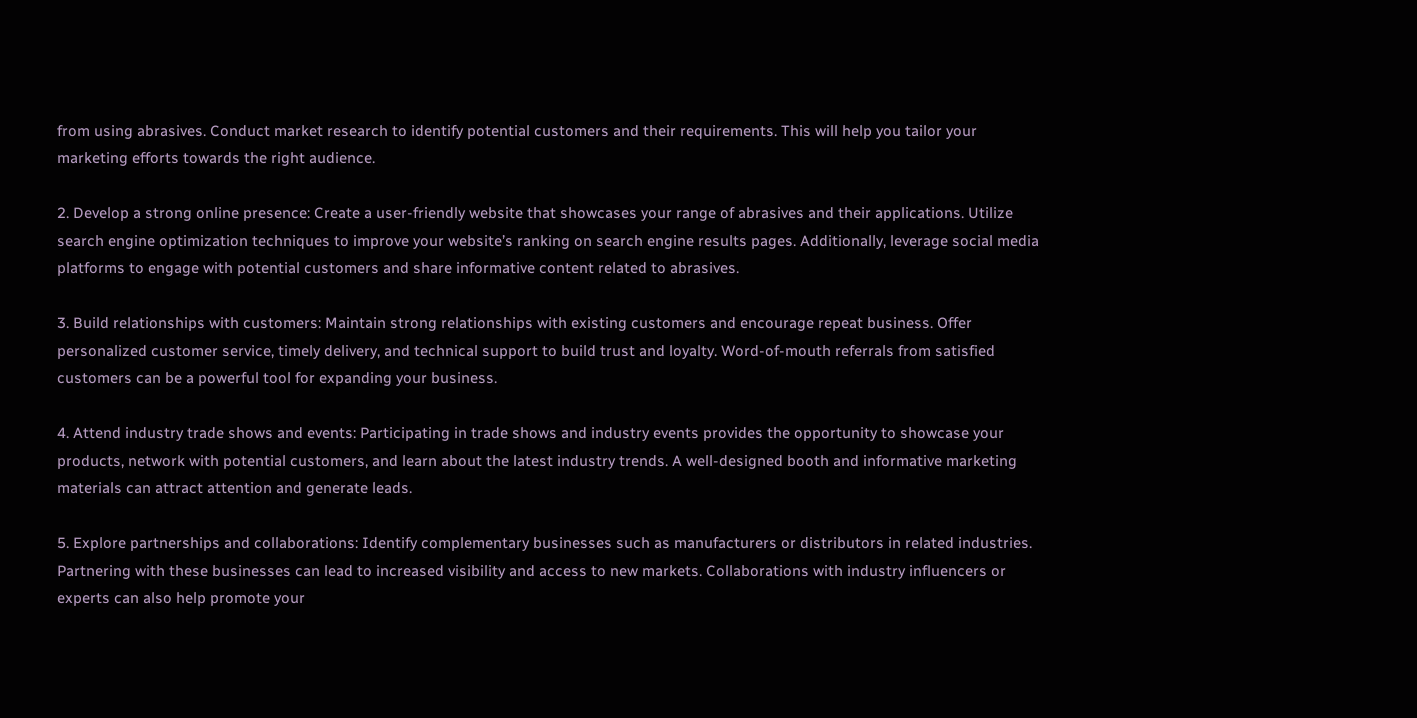from using abrasives. Conduct market research to identify potential customers and their requirements. This will help you tailor your marketing efforts towards the right audience.

2. Develop a strong online presence: Create a user-friendly website that showcases your range of abrasives and their applications. Utilize search engine optimization techniques to improve your website’s ranking on search engine results pages. Additionally, leverage social media platforms to engage with potential customers and share informative content related to abrasives.

3. Build relationships with customers: Maintain strong relationships with existing customers and encourage repeat business. Offer personalized customer service, timely delivery, and technical support to build trust and loyalty. Word-of-mouth referrals from satisfied customers can be a powerful tool for expanding your business.

4. Attend industry trade shows and events: Participating in trade shows and industry events provides the opportunity to showcase your products, network with potential customers, and learn about the latest industry trends. A well-designed booth and informative marketing materials can attract attention and generate leads.

5. Explore partnerships and collaborations: Identify complementary businesses such as manufacturers or distributors in related industries. Partnering with these businesses can lead to increased visibility and access to new markets. Collaborations with industry influencers or experts can also help promote your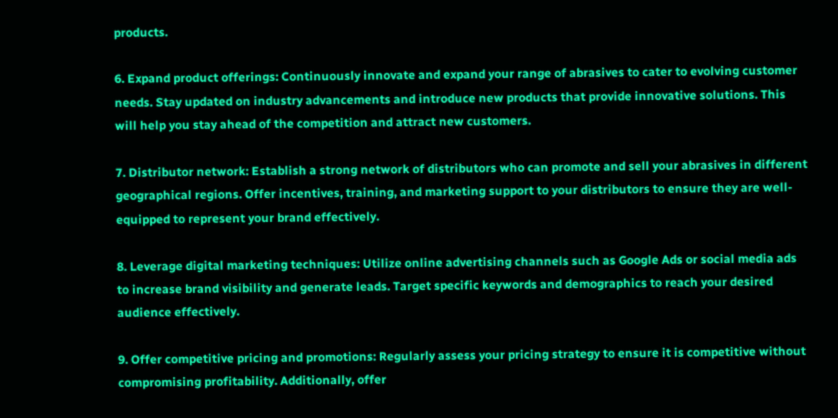products.

6. Expand product offerings: Continuously innovate and expand your range of abrasives to cater to evolving customer needs. Stay updated on industry advancements and introduce new products that provide innovative solutions. This will help you stay ahead of the competition and attract new customers.

7. Distributor network: Establish a strong network of distributors who can promote and sell your abrasives in different geographical regions. Offer incentives, training, and marketing support to your distributors to ensure they are well-equipped to represent your brand effectively.

8. Leverage digital marketing techniques: Utilize online advertising channels such as Google Ads or social media ads to increase brand visibility and generate leads. Target specific keywords and demographics to reach your desired audience effectively.

9. Offer competitive pricing and promotions: Regularly assess your pricing strategy to ensure it is competitive without compromising profitability. Additionally, offer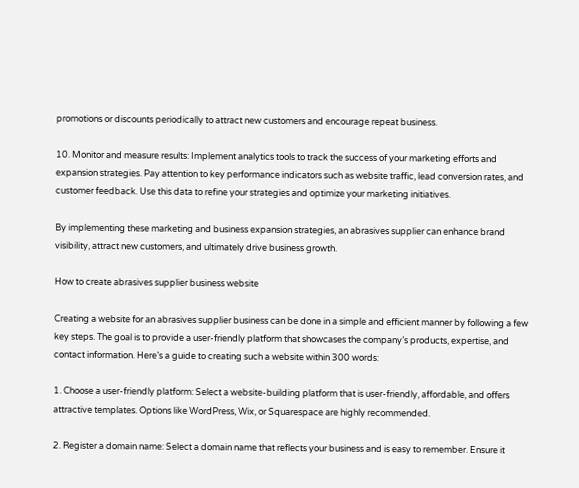promotions or discounts periodically to attract new customers and encourage repeat business.

10. Monitor and measure results: Implement analytics tools to track the success of your marketing efforts and expansion strategies. Pay attention to key performance indicators such as website traffic, lead conversion rates, and customer feedback. Use this data to refine your strategies and optimize your marketing initiatives.

By implementing these marketing and business expansion strategies, an abrasives supplier can enhance brand visibility, attract new customers, and ultimately drive business growth.

How to create abrasives supplier business website

Creating a website for an abrasives supplier business can be done in a simple and efficient manner by following a few key steps. The goal is to provide a user-friendly platform that showcases the company’s products, expertise, and contact information. Here’s a guide to creating such a website within 300 words:

1. Choose a user-friendly platform: Select a website-building platform that is user-friendly, affordable, and offers attractive templates. Options like WordPress, Wix, or Squarespace are highly recommended.

2. Register a domain name: Select a domain name that reflects your business and is easy to remember. Ensure it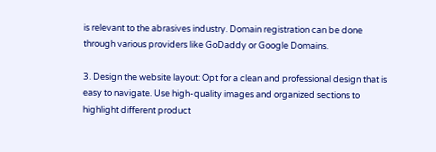is relevant to the abrasives industry. Domain registration can be done through various providers like GoDaddy or Google Domains.

3. Design the website layout: Opt for a clean and professional design that is easy to navigate. Use high-quality images and organized sections to highlight different product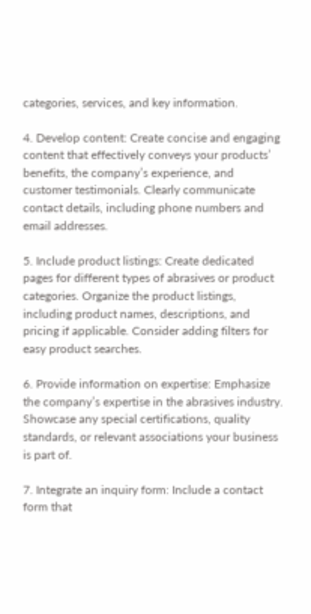categories, services, and key information.

4. Develop content: Create concise and engaging content that effectively conveys your products’ benefits, the company’s experience, and customer testimonials. Clearly communicate contact details, including phone numbers and email addresses.

5. Include product listings: Create dedicated pages for different types of abrasives or product categories. Organize the product listings, including product names, descriptions, and pricing if applicable. Consider adding filters for easy product searches.

6. Provide information on expertise: Emphasize the company’s expertise in the abrasives industry. Showcase any special certifications, quality standards, or relevant associations your business is part of.

7. Integrate an inquiry form: Include a contact form that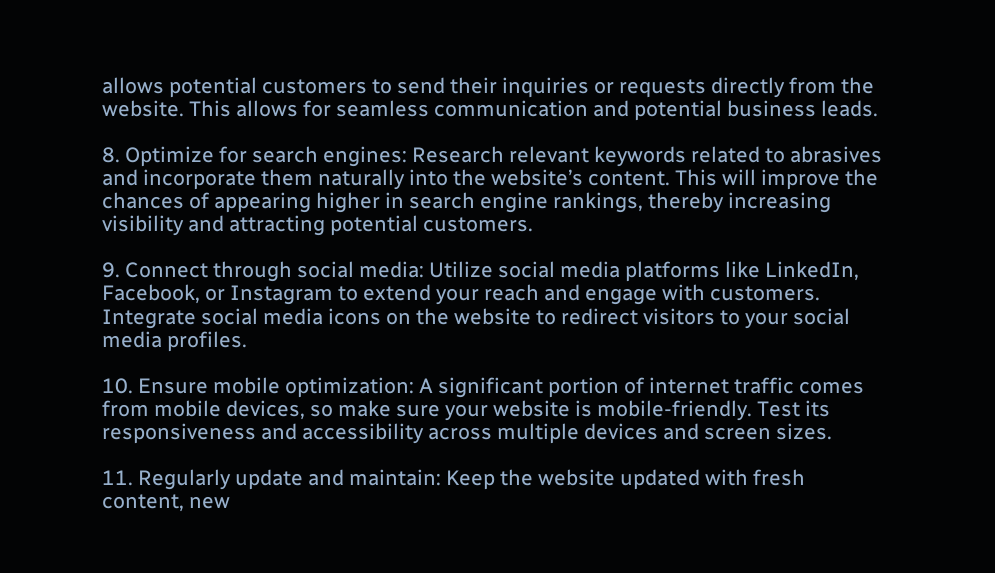allows potential customers to send their inquiries or requests directly from the website. This allows for seamless communication and potential business leads.

8. Optimize for search engines: Research relevant keywords related to abrasives and incorporate them naturally into the website’s content. This will improve the chances of appearing higher in search engine rankings, thereby increasing visibility and attracting potential customers.

9. Connect through social media: Utilize social media platforms like LinkedIn, Facebook, or Instagram to extend your reach and engage with customers. Integrate social media icons on the website to redirect visitors to your social media profiles.

10. Ensure mobile optimization: A significant portion of internet traffic comes from mobile devices, so make sure your website is mobile-friendly. Test its responsiveness and accessibility across multiple devices and screen sizes.

11. Regularly update and maintain: Keep the website updated with fresh content, new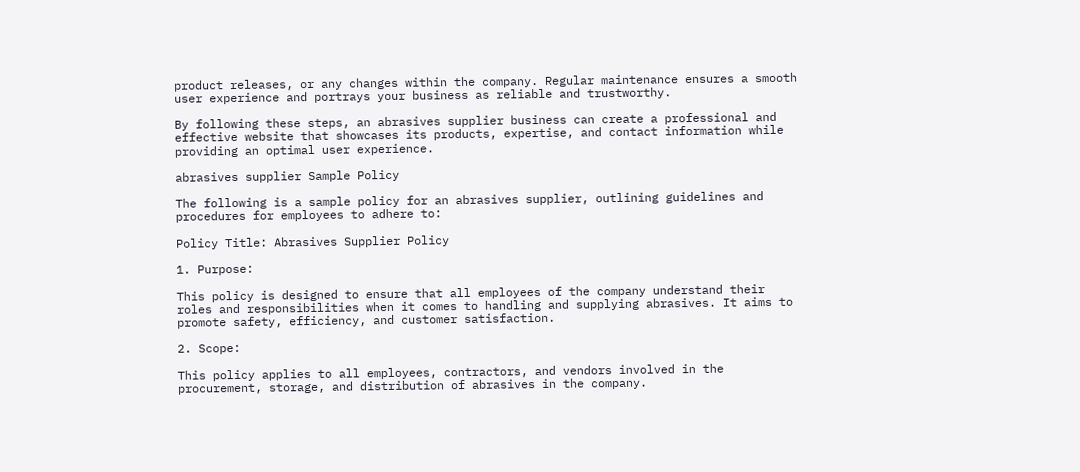product releases, or any changes within the company. Regular maintenance ensures a smooth user experience and portrays your business as reliable and trustworthy.

By following these steps, an abrasives supplier business can create a professional and effective website that showcases its products, expertise, and contact information while providing an optimal user experience.

abrasives supplier Sample Policy

The following is a sample policy for an abrasives supplier, outlining guidelines and procedures for employees to adhere to:

Policy Title: Abrasives Supplier Policy

1. Purpose:

This policy is designed to ensure that all employees of the company understand their roles and responsibilities when it comes to handling and supplying abrasives. It aims to promote safety, efficiency, and customer satisfaction.

2. Scope:

This policy applies to all employees, contractors, and vendors involved in the procurement, storage, and distribution of abrasives in the company.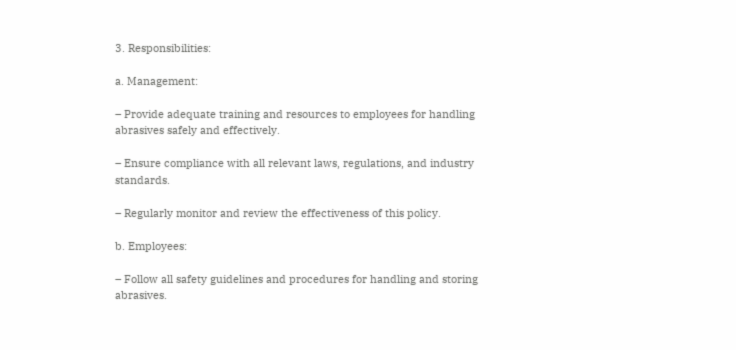3. Responsibilities:

a. Management:

– Provide adequate training and resources to employees for handling abrasives safely and effectively.

– Ensure compliance with all relevant laws, regulations, and industry standards.

– Regularly monitor and review the effectiveness of this policy.

b. Employees:

– Follow all safety guidelines and procedures for handling and storing abrasives.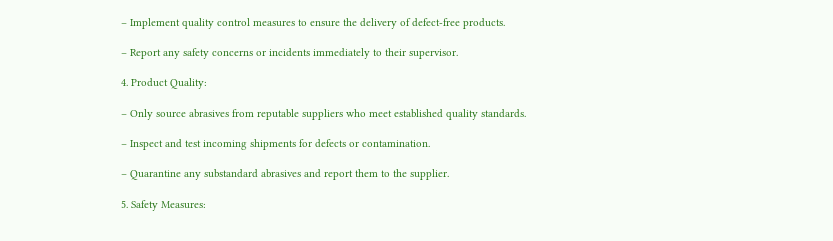– Implement quality control measures to ensure the delivery of defect-free products.

– Report any safety concerns or incidents immediately to their supervisor.

4. Product Quality:

– Only source abrasives from reputable suppliers who meet established quality standards.

– Inspect and test incoming shipments for defects or contamination.

– Quarantine any substandard abrasives and report them to the supplier.

5. Safety Measures: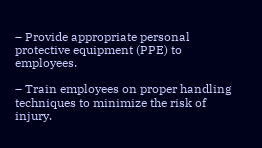– Provide appropriate personal protective equipment (PPE) to employees.

– Train employees on proper handling techniques to minimize the risk of injury.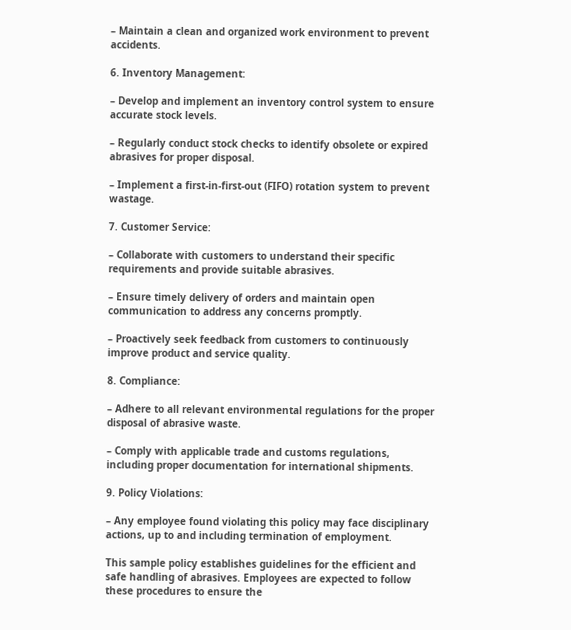– Maintain a clean and organized work environment to prevent accidents.

6. Inventory Management:

– Develop and implement an inventory control system to ensure accurate stock levels.

– Regularly conduct stock checks to identify obsolete or expired abrasives for proper disposal.

– Implement a first-in-first-out (FIFO) rotation system to prevent wastage.

7. Customer Service:

– Collaborate with customers to understand their specific requirements and provide suitable abrasives.

– Ensure timely delivery of orders and maintain open communication to address any concerns promptly.

– Proactively seek feedback from customers to continuously improve product and service quality.

8. Compliance:

– Adhere to all relevant environmental regulations for the proper disposal of abrasive waste.

– Comply with applicable trade and customs regulations, including proper documentation for international shipments.

9. Policy Violations:

– Any employee found violating this policy may face disciplinary actions, up to and including termination of employment.

This sample policy establishes guidelines for the efficient and safe handling of abrasives. Employees are expected to follow these procedures to ensure the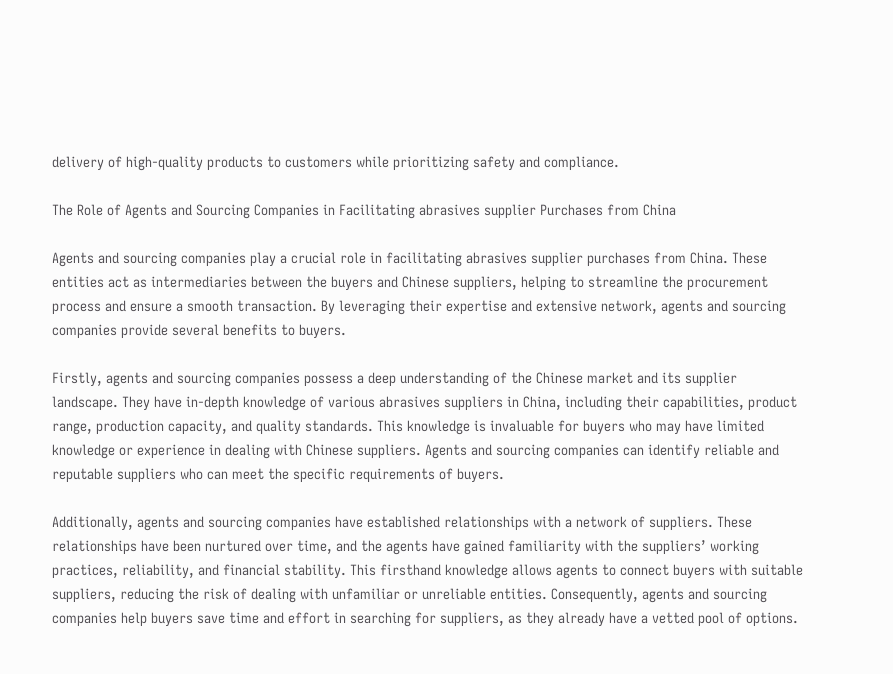delivery of high-quality products to customers while prioritizing safety and compliance.

The Role of Agents and Sourcing Companies in Facilitating abrasives supplier Purchases from China

Agents and sourcing companies play a crucial role in facilitating abrasives supplier purchases from China. These entities act as intermediaries between the buyers and Chinese suppliers, helping to streamline the procurement process and ensure a smooth transaction. By leveraging their expertise and extensive network, agents and sourcing companies provide several benefits to buyers.

Firstly, agents and sourcing companies possess a deep understanding of the Chinese market and its supplier landscape. They have in-depth knowledge of various abrasives suppliers in China, including their capabilities, product range, production capacity, and quality standards. This knowledge is invaluable for buyers who may have limited knowledge or experience in dealing with Chinese suppliers. Agents and sourcing companies can identify reliable and reputable suppliers who can meet the specific requirements of buyers.

Additionally, agents and sourcing companies have established relationships with a network of suppliers. These relationships have been nurtured over time, and the agents have gained familiarity with the suppliers’ working practices, reliability, and financial stability. This firsthand knowledge allows agents to connect buyers with suitable suppliers, reducing the risk of dealing with unfamiliar or unreliable entities. Consequently, agents and sourcing companies help buyers save time and effort in searching for suppliers, as they already have a vetted pool of options.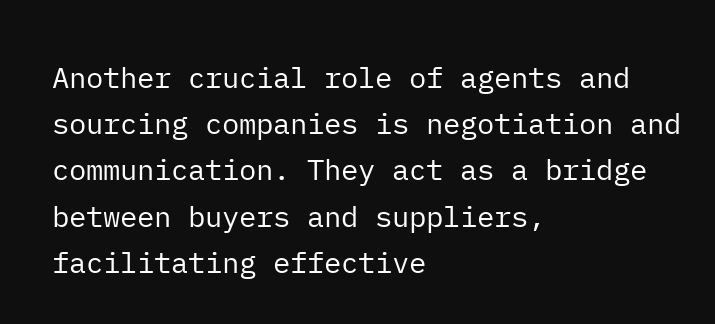Another crucial role of agents and sourcing companies is negotiation and communication. They act as a bridge between buyers and suppliers, facilitating effective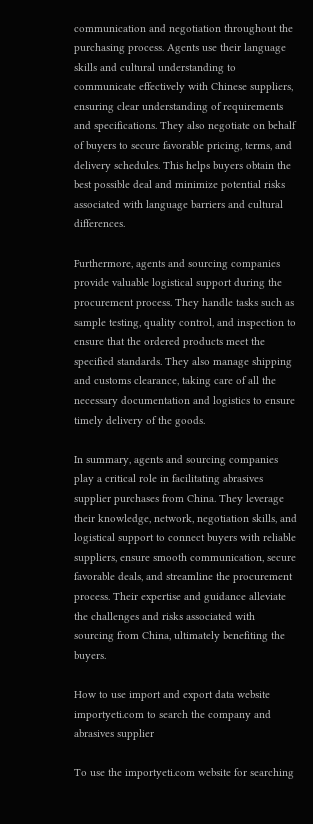communication and negotiation throughout the purchasing process. Agents use their language skills and cultural understanding to communicate effectively with Chinese suppliers, ensuring clear understanding of requirements and specifications. They also negotiate on behalf of buyers to secure favorable pricing, terms, and delivery schedules. This helps buyers obtain the best possible deal and minimize potential risks associated with language barriers and cultural differences.

Furthermore, agents and sourcing companies provide valuable logistical support during the procurement process. They handle tasks such as sample testing, quality control, and inspection to ensure that the ordered products meet the specified standards. They also manage shipping and customs clearance, taking care of all the necessary documentation and logistics to ensure timely delivery of the goods.

In summary, agents and sourcing companies play a critical role in facilitating abrasives supplier purchases from China. They leverage their knowledge, network, negotiation skills, and logistical support to connect buyers with reliable suppliers, ensure smooth communication, secure favorable deals, and streamline the procurement process. Their expertise and guidance alleviate the challenges and risks associated with sourcing from China, ultimately benefiting the buyers.

How to use import and export data website importyeti.com to search the company and abrasives supplier

To use the importyeti.com website for searching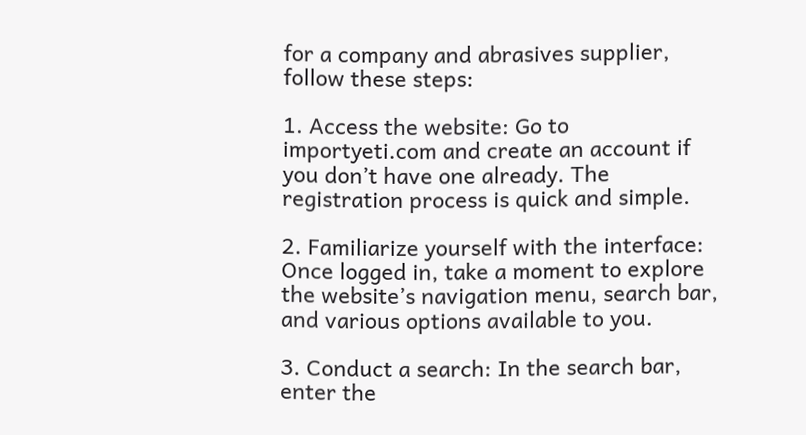for a company and abrasives supplier, follow these steps:

1. Access the website: Go to importyeti.com and create an account if you don’t have one already. The registration process is quick and simple.

2. Familiarize yourself with the interface: Once logged in, take a moment to explore the website’s navigation menu, search bar, and various options available to you.

3. Conduct a search: In the search bar, enter the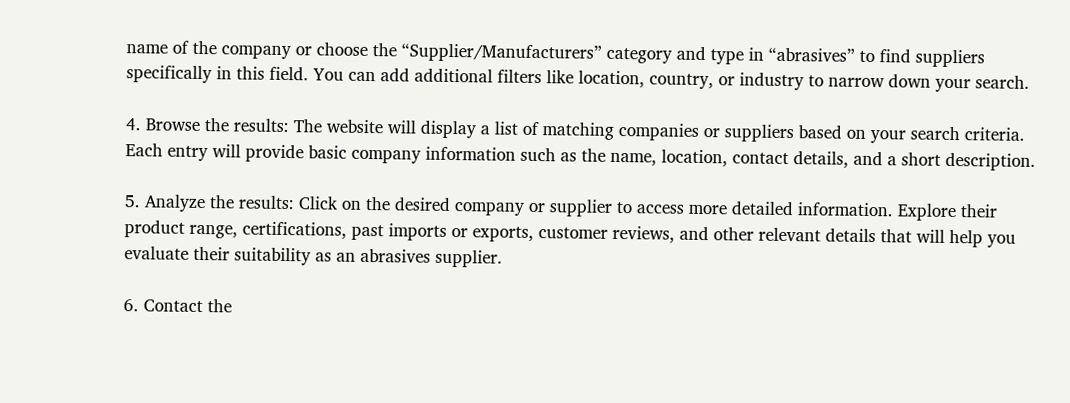name of the company or choose the “Supplier/Manufacturers” category and type in “abrasives” to find suppliers specifically in this field. You can add additional filters like location, country, or industry to narrow down your search.

4. Browse the results: The website will display a list of matching companies or suppliers based on your search criteria. Each entry will provide basic company information such as the name, location, contact details, and a short description.

5. Analyze the results: Click on the desired company or supplier to access more detailed information. Explore their product range, certifications, past imports or exports, customer reviews, and other relevant details that will help you evaluate their suitability as an abrasives supplier.

6. Contact the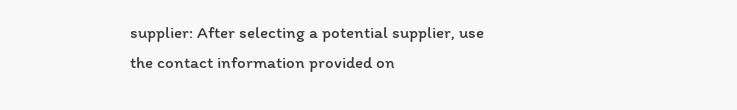supplier: After selecting a potential supplier, use the contact information provided on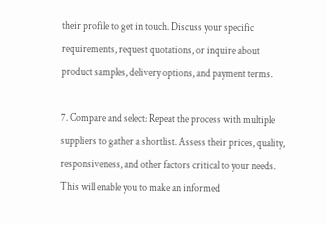their profile to get in touch. Discuss your specific requirements, request quotations, or inquire about product samples, delivery options, and payment terms.

7. Compare and select: Repeat the process with multiple suppliers to gather a shortlist. Assess their prices, quality, responsiveness, and other factors critical to your needs. This will enable you to make an informed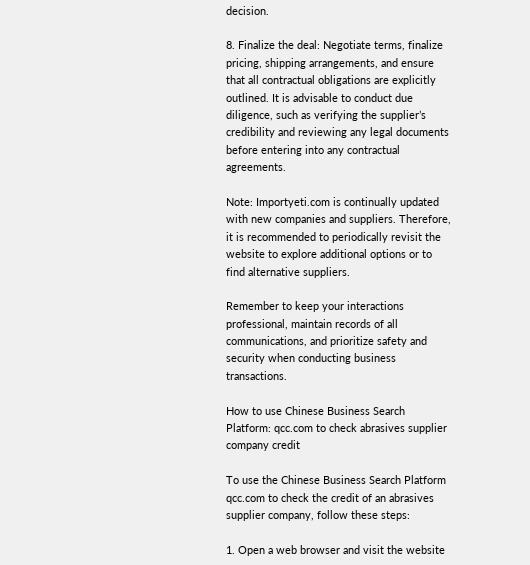decision.

8. Finalize the deal: Negotiate terms, finalize pricing, shipping arrangements, and ensure that all contractual obligations are explicitly outlined. It is advisable to conduct due diligence, such as verifying the supplier’s credibility and reviewing any legal documents before entering into any contractual agreements.

Note: Importyeti.com is continually updated with new companies and suppliers. Therefore, it is recommended to periodically revisit the website to explore additional options or to find alternative suppliers.

Remember to keep your interactions professional, maintain records of all communications, and prioritize safety and security when conducting business transactions.

How to use Chinese Business Search Platform: qcc.com to check abrasives supplier company credit

To use the Chinese Business Search Platform qcc.com to check the credit of an abrasives supplier company, follow these steps:

1. Open a web browser and visit the website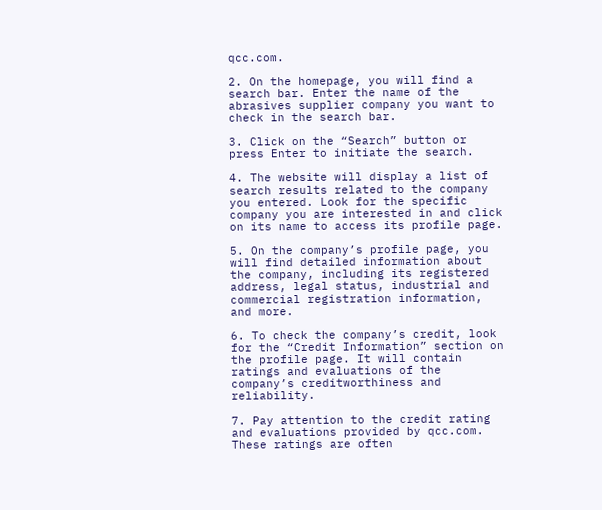qcc.com.

2. On the homepage, you will find a search bar. Enter the name of the abrasives supplier company you want to check in the search bar.

3. Click on the “Search” button or press Enter to initiate the search.

4. The website will display a list of search results related to the company you entered. Look for the specific company you are interested in and click on its name to access its profile page.

5. On the company’s profile page, you will find detailed information about the company, including its registered address, legal status, industrial and commercial registration information, and more.

6. To check the company’s credit, look for the “Credit Information” section on the profile page. It will contain ratings and evaluations of the company’s creditworthiness and reliability.

7. Pay attention to the credit rating and evaluations provided by qcc.com. These ratings are often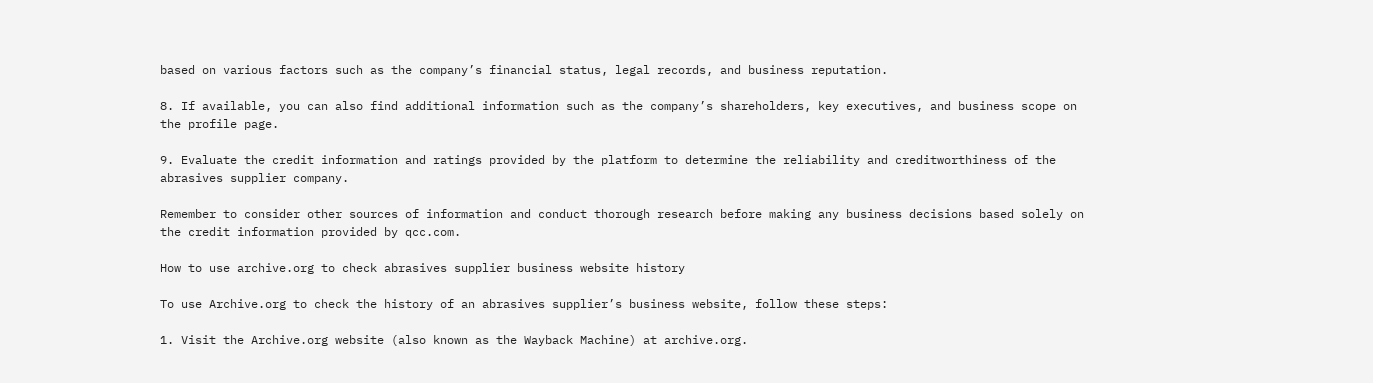based on various factors such as the company’s financial status, legal records, and business reputation.

8. If available, you can also find additional information such as the company’s shareholders, key executives, and business scope on the profile page.

9. Evaluate the credit information and ratings provided by the platform to determine the reliability and creditworthiness of the abrasives supplier company.

Remember to consider other sources of information and conduct thorough research before making any business decisions based solely on the credit information provided by qcc.com.

How to use archive.org to check abrasives supplier business website history

To use Archive.org to check the history of an abrasives supplier’s business website, follow these steps:

1. Visit the Archive.org website (also known as the Wayback Machine) at archive.org.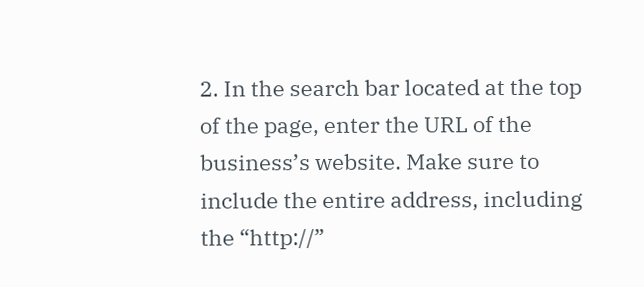2. In the search bar located at the top of the page, enter the URL of the business’s website. Make sure to include the entire address, including the “http://”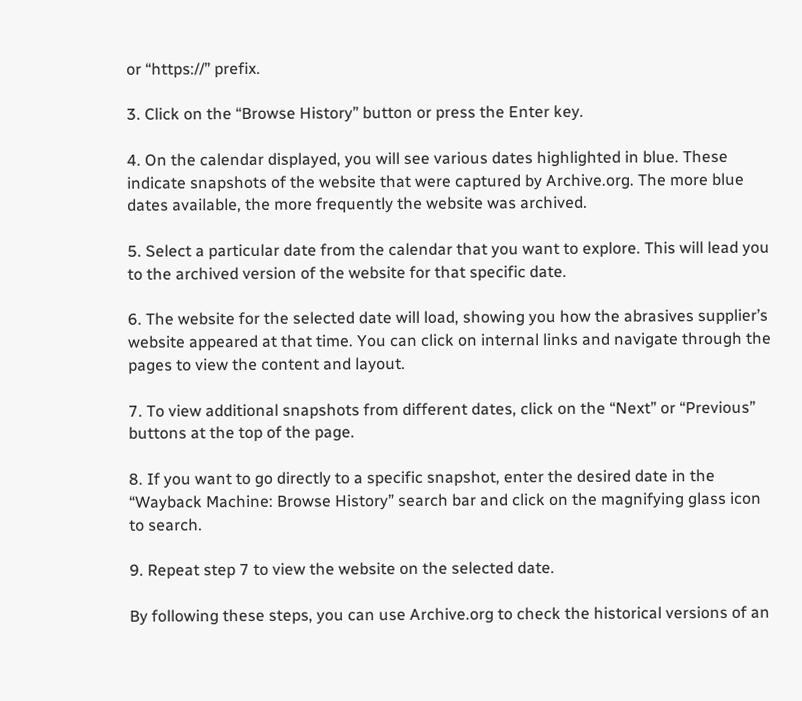or “https://” prefix.

3. Click on the “Browse History” button or press the Enter key.

4. On the calendar displayed, you will see various dates highlighted in blue. These indicate snapshots of the website that were captured by Archive.org. The more blue dates available, the more frequently the website was archived.

5. Select a particular date from the calendar that you want to explore. This will lead you to the archived version of the website for that specific date.

6. The website for the selected date will load, showing you how the abrasives supplier’s website appeared at that time. You can click on internal links and navigate through the pages to view the content and layout.

7. To view additional snapshots from different dates, click on the “Next” or “Previous” buttons at the top of the page.

8. If you want to go directly to a specific snapshot, enter the desired date in the “Wayback Machine: Browse History” search bar and click on the magnifying glass icon to search.

9. Repeat step 7 to view the website on the selected date.

By following these steps, you can use Archive.org to check the historical versions of an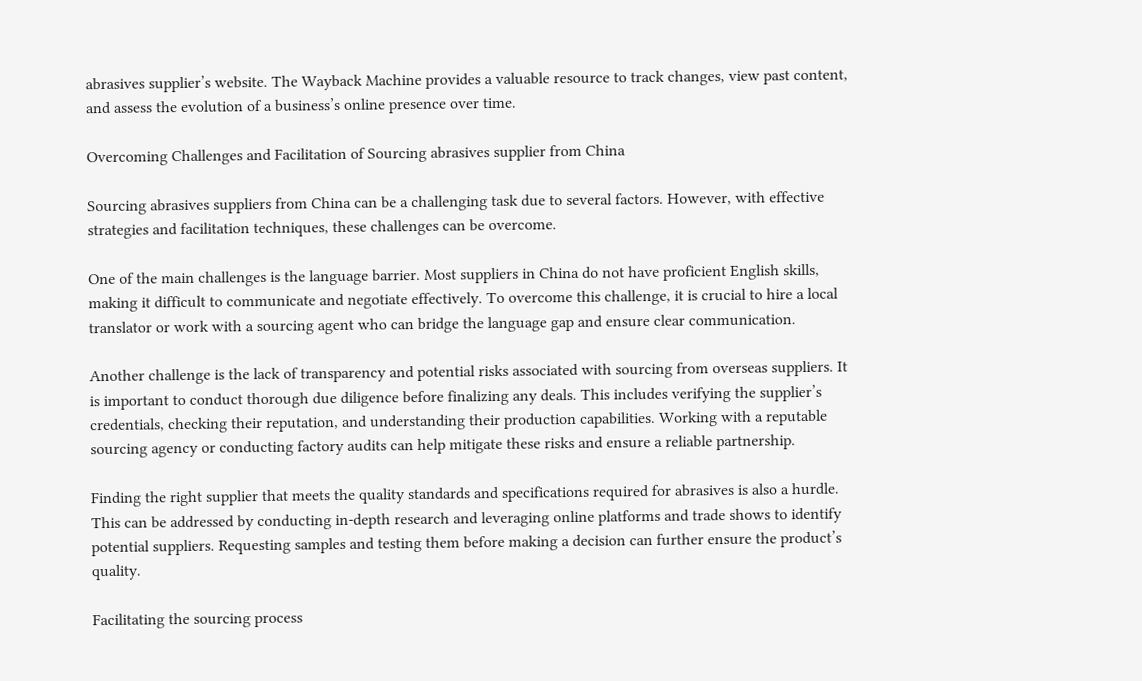abrasives supplier’s website. The Wayback Machine provides a valuable resource to track changes, view past content, and assess the evolution of a business’s online presence over time.

Overcoming Challenges and Facilitation of Sourcing abrasives supplier from China

Sourcing abrasives suppliers from China can be a challenging task due to several factors. However, with effective strategies and facilitation techniques, these challenges can be overcome.

One of the main challenges is the language barrier. Most suppliers in China do not have proficient English skills, making it difficult to communicate and negotiate effectively. To overcome this challenge, it is crucial to hire a local translator or work with a sourcing agent who can bridge the language gap and ensure clear communication.

Another challenge is the lack of transparency and potential risks associated with sourcing from overseas suppliers. It is important to conduct thorough due diligence before finalizing any deals. This includes verifying the supplier’s credentials, checking their reputation, and understanding their production capabilities. Working with a reputable sourcing agency or conducting factory audits can help mitigate these risks and ensure a reliable partnership.

Finding the right supplier that meets the quality standards and specifications required for abrasives is also a hurdle. This can be addressed by conducting in-depth research and leveraging online platforms and trade shows to identify potential suppliers. Requesting samples and testing them before making a decision can further ensure the product’s quality.

Facilitating the sourcing process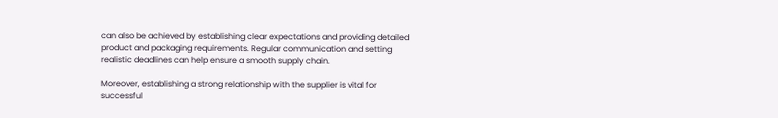can also be achieved by establishing clear expectations and providing detailed product and packaging requirements. Regular communication and setting realistic deadlines can help ensure a smooth supply chain.

Moreover, establishing a strong relationship with the supplier is vital for successful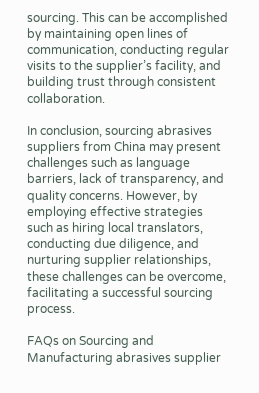sourcing. This can be accomplished by maintaining open lines of communication, conducting regular visits to the supplier’s facility, and building trust through consistent collaboration.

In conclusion, sourcing abrasives suppliers from China may present challenges such as language barriers, lack of transparency, and quality concerns. However, by employing effective strategies such as hiring local translators, conducting due diligence, and nurturing supplier relationships, these challenges can be overcome, facilitating a successful sourcing process.

FAQs on Sourcing and Manufacturing abrasives supplier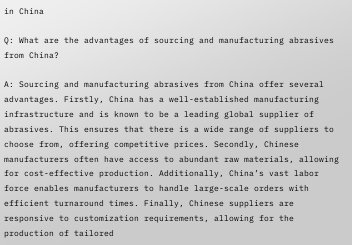in China

Q: What are the advantages of sourcing and manufacturing abrasives from China?

A: Sourcing and manufacturing abrasives from China offer several advantages. Firstly, China has a well-established manufacturing infrastructure and is known to be a leading global supplier of abrasives. This ensures that there is a wide range of suppliers to choose from, offering competitive prices. Secondly, Chinese manufacturers often have access to abundant raw materials, allowing for cost-effective production. Additionally, China’s vast labor force enables manufacturers to handle large-scale orders with efficient turnaround times. Finally, Chinese suppliers are responsive to customization requirements, allowing for the production of tailored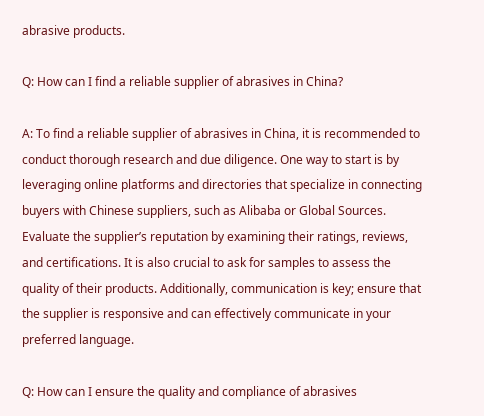abrasive products.

Q: How can I find a reliable supplier of abrasives in China?

A: To find a reliable supplier of abrasives in China, it is recommended to conduct thorough research and due diligence. One way to start is by leveraging online platforms and directories that specialize in connecting buyers with Chinese suppliers, such as Alibaba or Global Sources. Evaluate the supplier’s reputation by examining their ratings, reviews, and certifications. It is also crucial to ask for samples to assess the quality of their products. Additionally, communication is key; ensure that the supplier is responsive and can effectively communicate in your preferred language.

Q: How can I ensure the quality and compliance of abrasives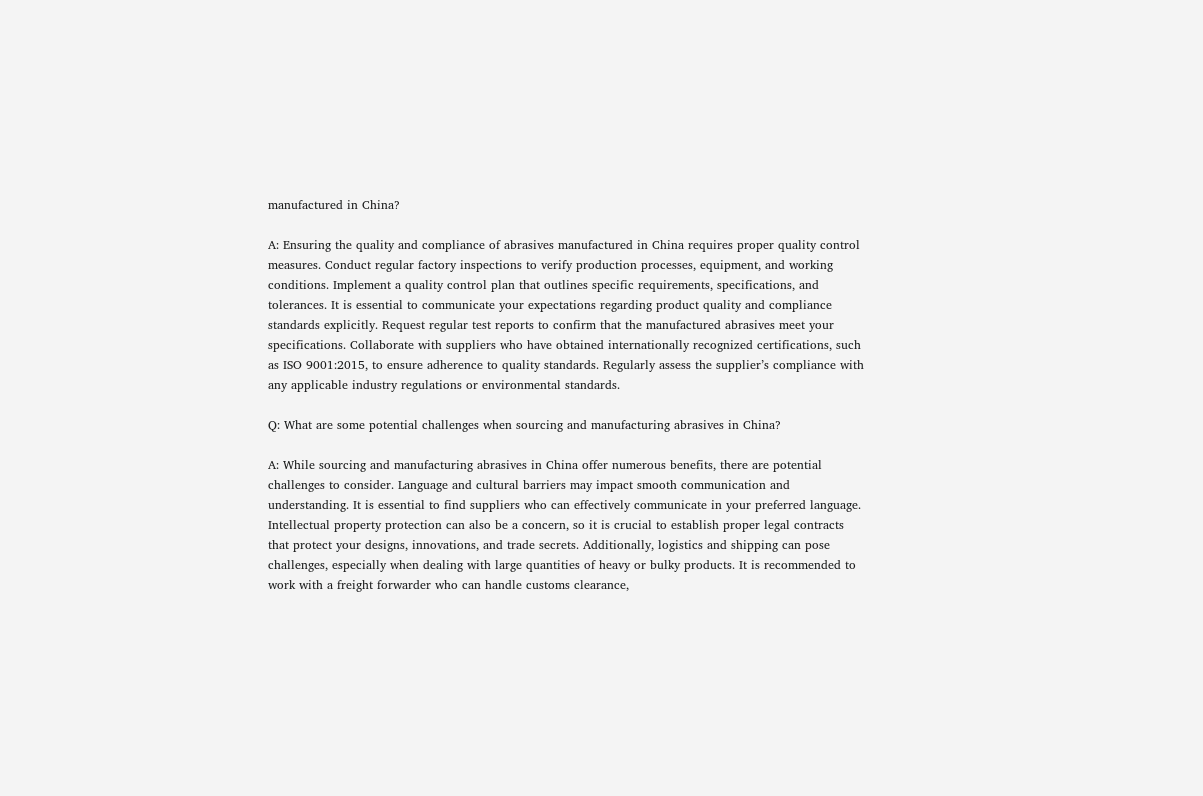manufactured in China?

A: Ensuring the quality and compliance of abrasives manufactured in China requires proper quality control measures. Conduct regular factory inspections to verify production processes, equipment, and working conditions. Implement a quality control plan that outlines specific requirements, specifications, and tolerances. It is essential to communicate your expectations regarding product quality and compliance standards explicitly. Request regular test reports to confirm that the manufactured abrasives meet your specifications. Collaborate with suppliers who have obtained internationally recognized certifications, such as ISO 9001:2015, to ensure adherence to quality standards. Regularly assess the supplier’s compliance with any applicable industry regulations or environmental standards.

Q: What are some potential challenges when sourcing and manufacturing abrasives in China?

A: While sourcing and manufacturing abrasives in China offer numerous benefits, there are potential challenges to consider. Language and cultural barriers may impact smooth communication and understanding. It is essential to find suppliers who can effectively communicate in your preferred language. Intellectual property protection can also be a concern, so it is crucial to establish proper legal contracts that protect your designs, innovations, and trade secrets. Additionally, logistics and shipping can pose challenges, especially when dealing with large quantities of heavy or bulky products. It is recommended to work with a freight forwarder who can handle customs clearance,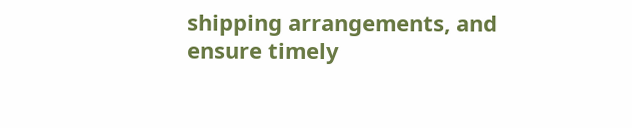shipping arrangements, and ensure timely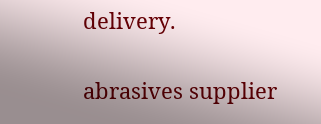delivery.

abrasives supplier